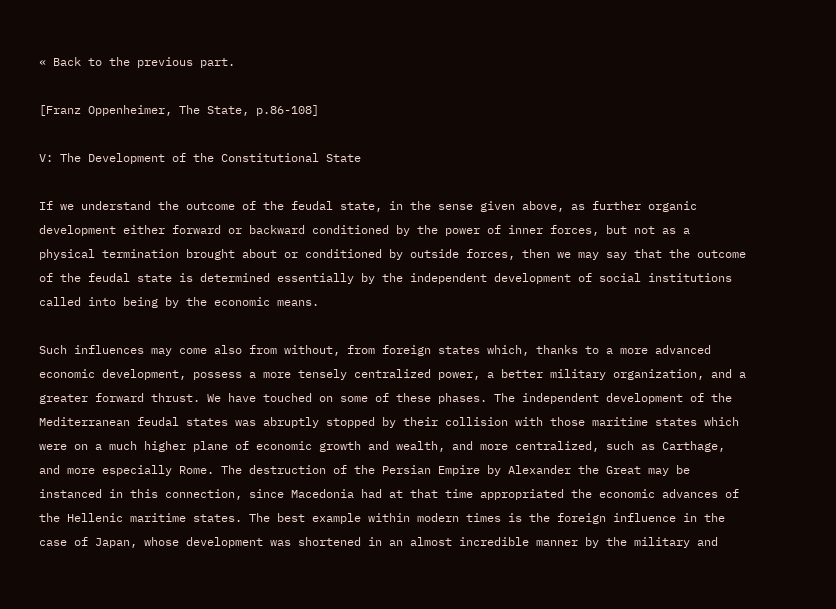« Back to the previous part.

[Franz Oppenheimer, The State, p.86-108]

V: The Development of the Constitutional State

If we understand the outcome of the feudal state, in the sense given above, as further organic development either forward or backward conditioned by the power of inner forces, but not as a physical termination brought about or conditioned by outside forces, then we may say that the outcome of the feudal state is determined essentially by the independent development of social institutions called into being by the economic means.

Such influences may come also from without, from foreign states which, thanks to a more advanced economic development, possess a more tensely centralized power, a better military organization, and a greater forward thrust. We have touched on some of these phases. The independent development of the Mediterranean feudal states was abruptly stopped by their collision with those maritime states which were on a much higher plane of economic growth and wealth, and more centralized, such as Carthage, and more especially Rome. The destruction of the Persian Empire by Alexander the Great may be instanced in this connection, since Macedonia had at that time appropriated the economic advances of the Hellenic maritime states. The best example within modern times is the foreign influence in the case of Japan, whose development was shortened in an almost incredible manner by the military and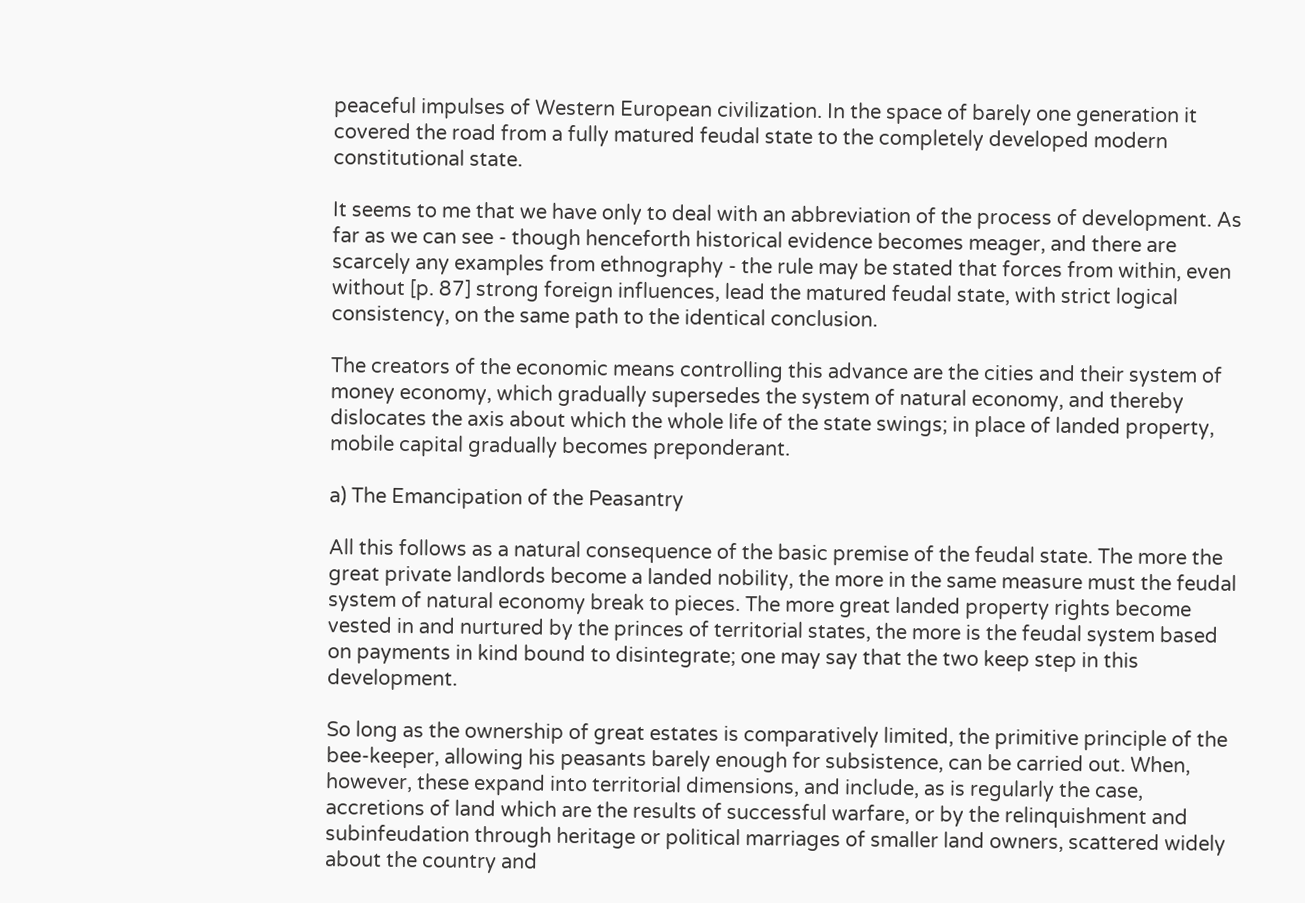peaceful impulses of Western European civilization. In the space of barely one generation it covered the road from a fully matured feudal state to the completely developed modern constitutional state.

It seems to me that we have only to deal with an abbreviation of the process of development. As far as we can see - though henceforth historical evidence becomes meager, and there are scarcely any examples from ethnography - the rule may be stated that forces from within, even without [p. 87] strong foreign influences, lead the matured feudal state, with strict logical consistency, on the same path to the identical conclusion.

The creators of the economic means controlling this advance are the cities and their system of money economy, which gradually supersedes the system of natural economy, and thereby dislocates the axis about which the whole life of the state swings; in place of landed property, mobile capital gradually becomes preponderant.

a) The Emancipation of the Peasantry

All this follows as a natural consequence of the basic premise of the feudal state. The more the great private landlords become a landed nobility, the more in the same measure must the feudal system of natural economy break to pieces. The more great landed property rights become vested in and nurtured by the princes of territorial states, the more is the feudal system based on payments in kind bound to disintegrate; one may say that the two keep step in this development.

So long as the ownership of great estates is comparatively limited, the primitive principle of the bee-keeper, allowing his peasants barely enough for subsistence, can be carried out. When, however, these expand into territorial dimensions, and include, as is regularly the case, accretions of land which are the results of successful warfare, or by the relinquishment and subinfeudation through heritage or political marriages of smaller land owners, scattered widely about the country and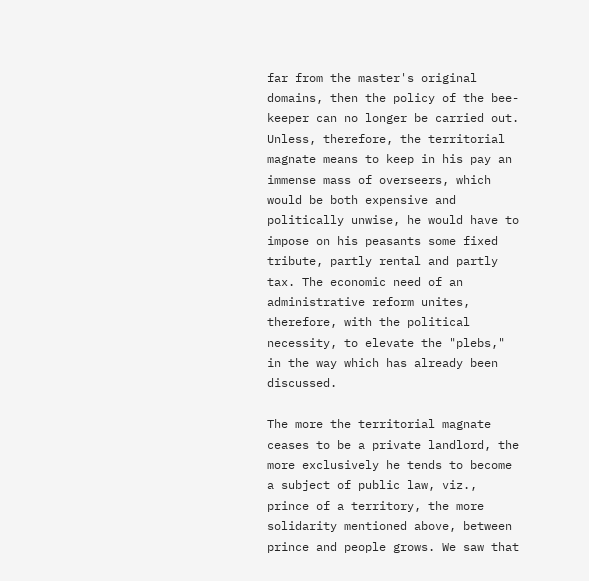far from the master's original domains, then the policy of the bee-keeper can no longer be carried out. Unless, therefore, the territorial magnate means to keep in his pay an immense mass of overseers, which would be both expensive and politically unwise, he would have to impose on his peasants some fixed tribute, partly rental and partly tax. The economic need of an administrative reform unites, therefore, with the political necessity, to elevate the "plebs," in the way which has already been discussed.

The more the territorial magnate ceases to be a private landlord, the more exclusively he tends to become a subject of public law, viz., prince of a territory, the more solidarity mentioned above, between prince and people grows. We saw that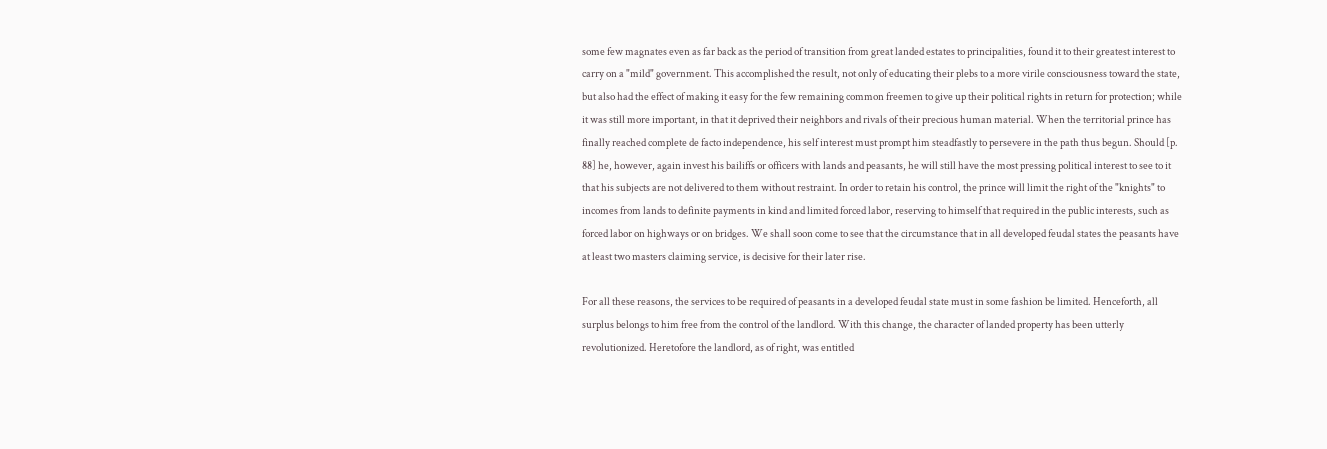some few magnates even as far back as the period of transition from great landed estates to principalities, found it to their greatest interest to carry on a "mild" government. This accomplished the result, not only of educating their plebs to a more virile consciousness toward the state, but also had the effect of making it easy for the few remaining common freemen to give up their political rights in return for protection; while it was still more important, in that it deprived their neighbors and rivals of their precious human material. When the territorial prince has finally reached complete de facto independence, his self interest must prompt him steadfastly to persevere in the path thus begun. Should [p. 88] he, however, again invest his bailiffs or officers with lands and peasants, he will still have the most pressing political interest to see to it that his subjects are not delivered to them without restraint. In order to retain his control, the prince will limit the right of the "knights" to incomes from lands to definite payments in kind and limited forced labor, reserving to himself that required in the public interests, such as forced labor on highways or on bridges. We shall soon come to see that the circumstance that in all developed feudal states the peasants have at least two masters claiming service, is decisive for their later rise.

For all these reasons, the services to be required of peasants in a developed feudal state must in some fashion be limited. Henceforth, all surplus belongs to him free from the control of the landlord. With this change, the character of landed property has been utterly revolutionized. Heretofore the landlord, as of right, was entitled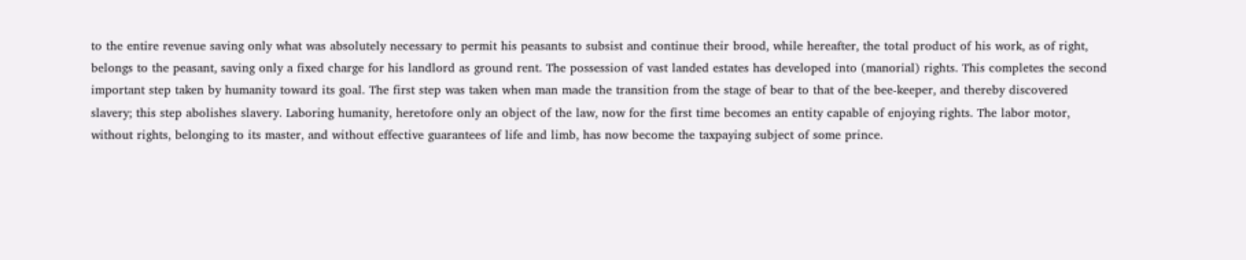to the entire revenue saving only what was absolutely necessary to permit his peasants to subsist and continue their brood, while hereafter, the total product of his work, as of right, belongs to the peasant, saving only a fixed charge for his landlord as ground rent. The possession of vast landed estates has developed into (manorial) rights. This completes the second important step taken by humanity toward its goal. The first step was taken when man made the transition from the stage of bear to that of the bee-keeper, and thereby discovered slavery; this step abolishes slavery. Laboring humanity, heretofore only an object of the law, now for the first time becomes an entity capable of enjoying rights. The labor motor, without rights, belonging to its master, and without effective guarantees of life and limb, has now become the taxpaying subject of some prince.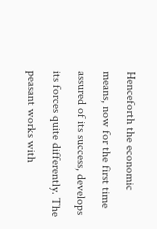Henceforth the economic means, now for the first time assured of its success, develops its forces quite differently. The peasant works with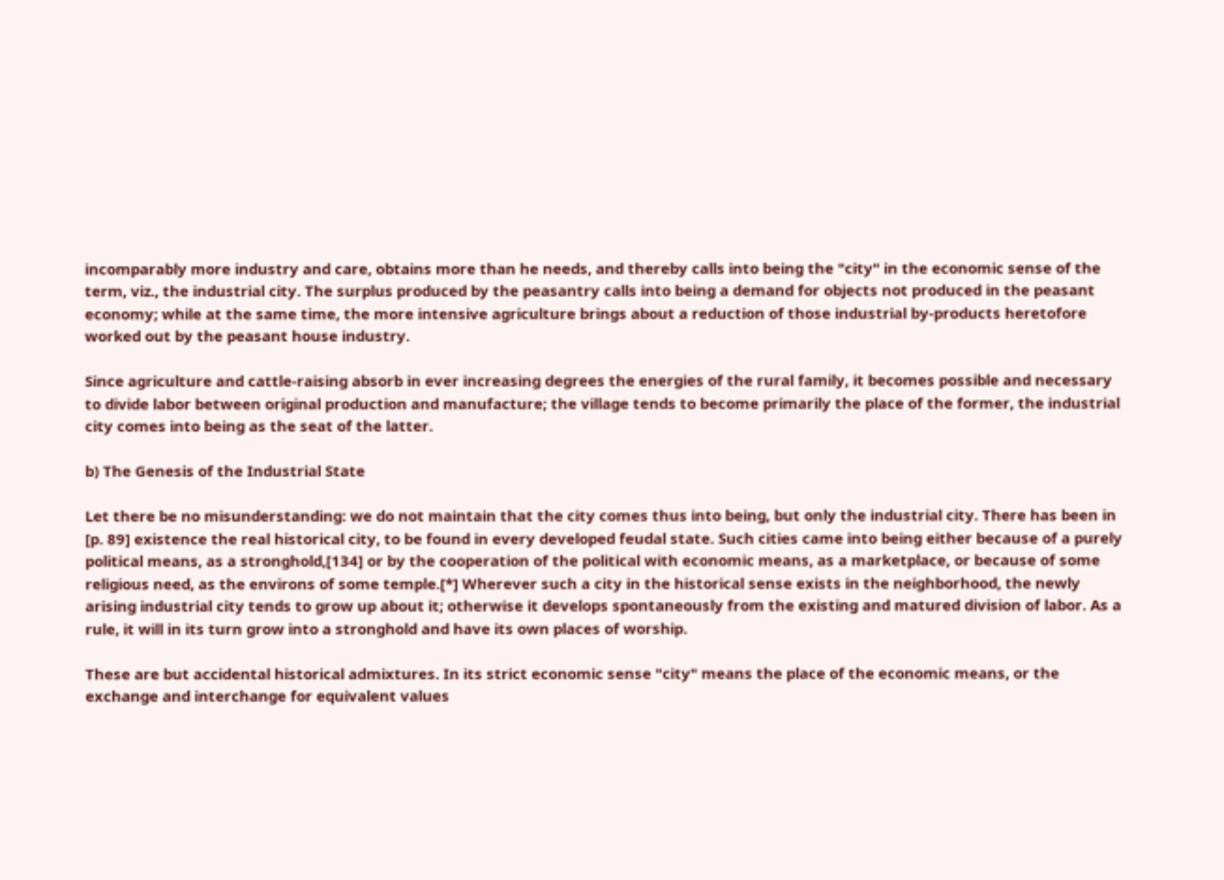incomparably more industry and care, obtains more than he needs, and thereby calls into being the "city" in the economic sense of the term, viz., the industrial city. The surplus produced by the peasantry calls into being a demand for objects not produced in the peasant economy; while at the same time, the more intensive agriculture brings about a reduction of those industrial by-products heretofore worked out by the peasant house industry.

Since agriculture and cattle-raising absorb in ever increasing degrees the energies of the rural family, it becomes possible and necessary to divide labor between original production and manufacture; the village tends to become primarily the place of the former, the industrial city comes into being as the seat of the latter.

b) The Genesis of the Industrial State

Let there be no misunderstanding: we do not maintain that the city comes thus into being, but only the industrial city. There has been in [p. 89] existence the real historical city, to be found in every developed feudal state. Such cities came into being either because of a purely political means, as a stronghold,[134] or by the cooperation of the political with economic means, as a marketplace, or because of some religious need, as the environs of some temple.[*] Wherever such a city in the historical sense exists in the neighborhood, the newly arising industrial city tends to grow up about it; otherwise it develops spontaneously from the existing and matured division of labor. As a rule, it will in its turn grow into a stronghold and have its own places of worship.

These are but accidental historical admixtures. In its strict economic sense "city" means the place of the economic means, or the exchange and interchange for equivalent values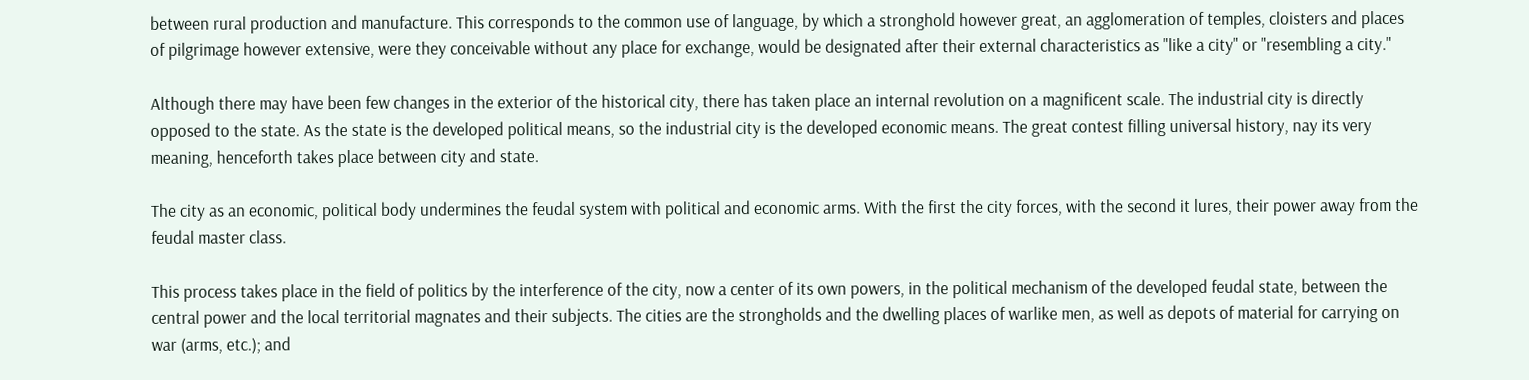between rural production and manufacture. This corresponds to the common use of language, by which a stronghold however great, an agglomeration of temples, cloisters and places of pilgrimage however extensive, were they conceivable without any place for exchange, would be designated after their external characteristics as "like a city" or "resembling a city."

Although there may have been few changes in the exterior of the historical city, there has taken place an internal revolution on a magnificent scale. The industrial city is directly opposed to the state. As the state is the developed political means, so the industrial city is the developed economic means. The great contest filling universal history, nay its very meaning, henceforth takes place between city and state.

The city as an economic, political body undermines the feudal system with political and economic arms. With the first the city forces, with the second it lures, their power away from the feudal master class.

This process takes place in the field of politics by the interference of the city, now a center of its own powers, in the political mechanism of the developed feudal state, between the central power and the local territorial magnates and their subjects. The cities are the strongholds and the dwelling places of warlike men, as well as depots of material for carrying on war (arms, etc.); and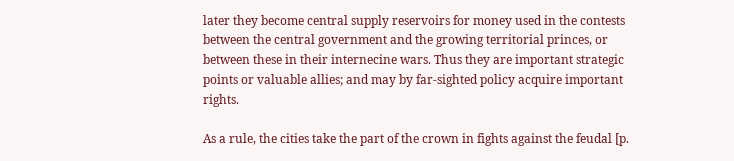later they become central supply reservoirs for money used in the contests between the central government and the growing territorial princes, or between these in their internecine wars. Thus they are important strategic points or valuable allies; and may by far-sighted policy acquire important rights.

As a rule, the cities take the part of the crown in fights against the feudal [p.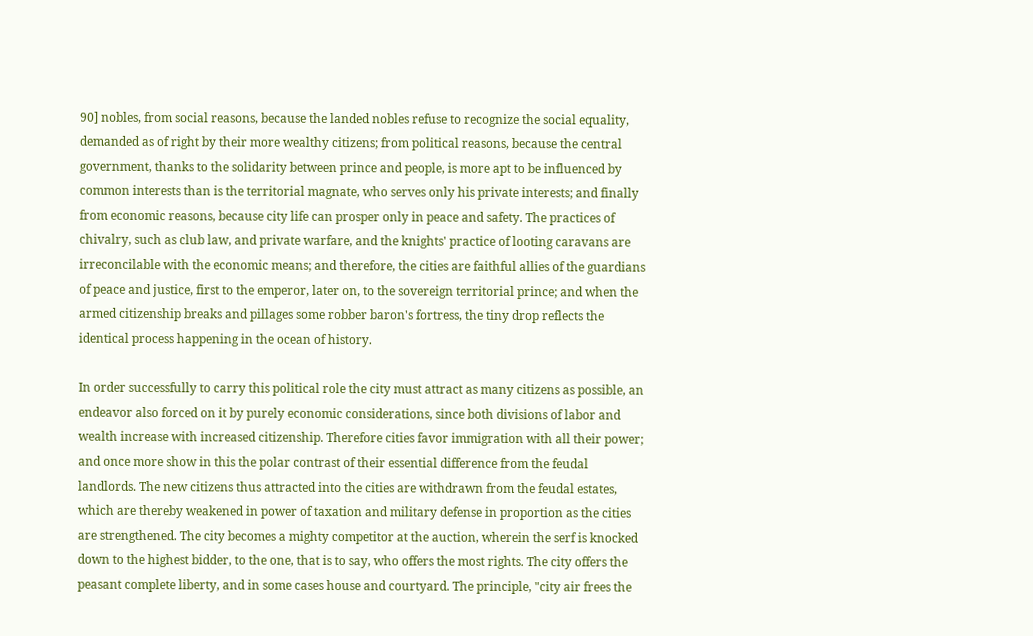90] nobles, from social reasons, because the landed nobles refuse to recognize the social equality, demanded as of right by their more wealthy citizens; from political reasons, because the central government, thanks to the solidarity between prince and people, is more apt to be influenced by common interests than is the territorial magnate, who serves only his private interests; and finally from economic reasons, because city life can prosper only in peace and safety. The practices of chivalry, such as club law, and private warfare, and the knights' practice of looting caravans are irreconcilable with the economic means; and therefore, the cities are faithful allies of the guardians of peace and justice, first to the emperor, later on, to the sovereign territorial prince; and when the armed citizenship breaks and pillages some robber baron's fortress, the tiny drop reflects the identical process happening in the ocean of history.

In order successfully to carry this political role the city must attract as many citizens as possible, an endeavor also forced on it by purely economic considerations, since both divisions of labor and wealth increase with increased citizenship. Therefore cities favor immigration with all their power; and once more show in this the polar contrast of their essential difference from the feudal landlords. The new citizens thus attracted into the cities are withdrawn from the feudal estates, which are thereby weakened in power of taxation and military defense in proportion as the cities are strengthened. The city becomes a mighty competitor at the auction, wherein the serf is knocked down to the highest bidder, to the one, that is to say, who offers the most rights. The city offers the peasant complete liberty, and in some cases house and courtyard. The principle, "city air frees the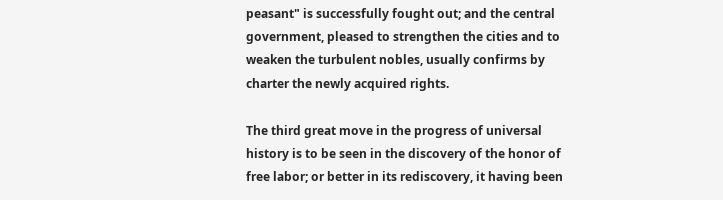peasant" is successfully fought out; and the central government, pleased to strengthen the cities and to weaken the turbulent nobles, usually confirms by charter the newly acquired rights.

The third great move in the progress of universal history is to be seen in the discovery of the honor of free labor; or better in its rediscovery, it having been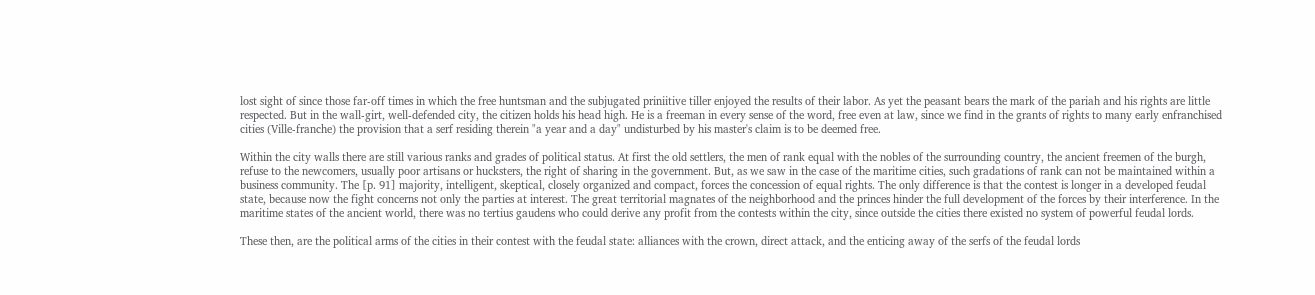lost sight of since those far-off times in which the free huntsman and the subjugated priniitive tiller enjoyed the results of their labor. As yet the peasant bears the mark of the pariah and his rights are little respected. But in the wall-girt, well-defended city, the citizen holds his head high. He is a freeman in every sense of the word, free even at law, since we find in the grants of rights to many early enfranchised cities (Ville-franche) the provision that a serf residing therein "a year and a day" undisturbed by his master's claim is to be deemed free.

Within the city walls there are still various ranks and grades of political status. At first the old settlers, the men of rank equal with the nobles of the surrounding country, the ancient freemen of the burgh, refuse to the newcomers, usually poor artisans or hucksters, the right of sharing in the government. But, as we saw in the case of the maritime cities, such gradations of rank can not be maintained within a business community. The [p. 91] majority, intelligent, skeptical, closely organized and compact, forces the concession of equal rights. The only difference is that the contest is longer in a developed feudal state, because now the fight concerns not only the parties at interest. The great territorial magnates of the neighborhood and the princes hinder the full development of the forces by their interference. In the maritime states of the ancient world, there was no tertius gaudens who could derive any profit from the contests within the city, since outside the cities there existed no system of powerful feudal lords.

These then, are the political arms of the cities in their contest with the feudal state: alliances with the crown, direct attack, and the enticing away of the serfs of the feudal lords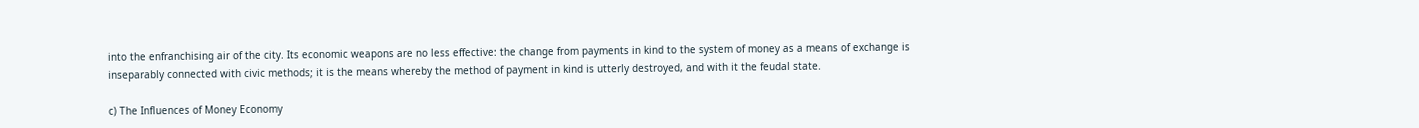into the enfranchising air of the city. Its economic weapons are no less effective: the change from payments in kind to the system of money as a means of exchange is inseparably connected with civic methods; it is the means whereby the method of payment in kind is utterly destroyed, and with it the feudal state.

c) The Influences of Money Economy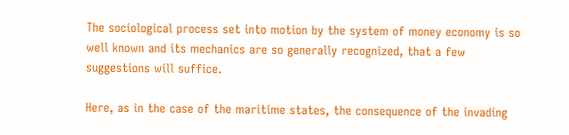The sociological process set into motion by the system of money economy is so well known and its mechanics are so generally recognized, that a few suggestions will suffice.

Here, as in the case of the maritime states, the consequence of the invading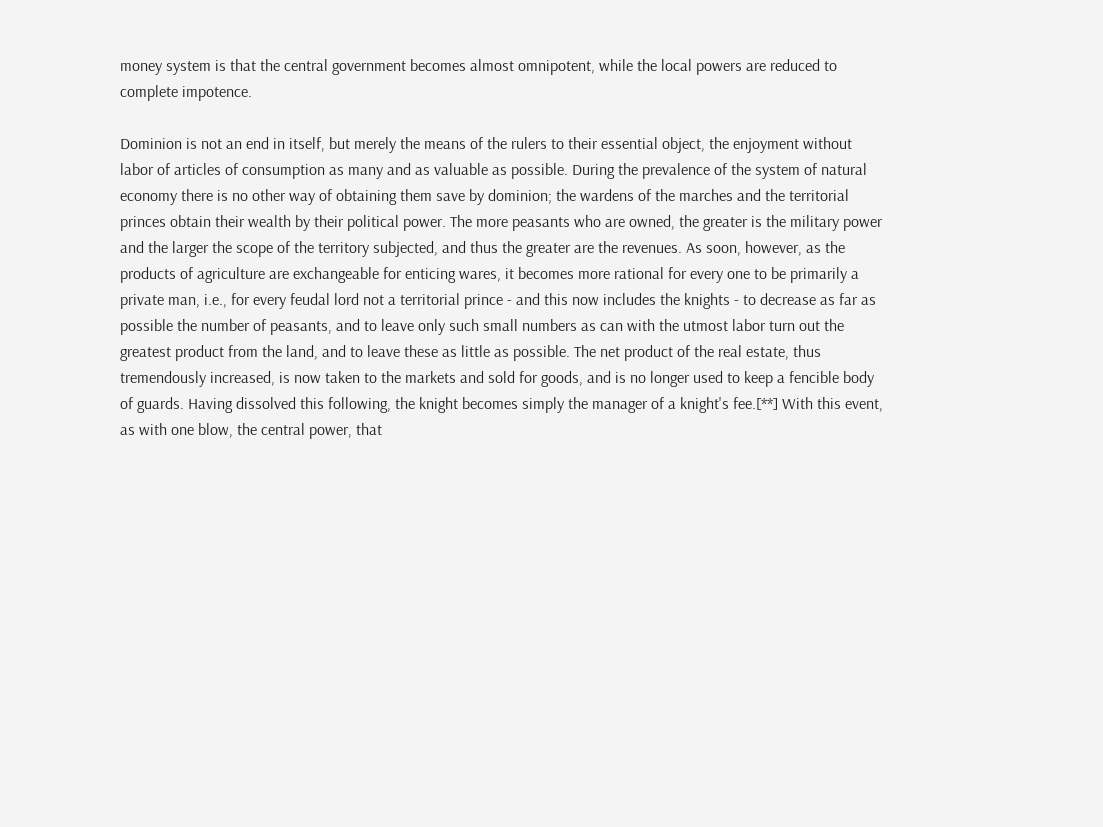money system is that the central government becomes almost omnipotent, while the local powers are reduced to complete impotence.

Dominion is not an end in itself, but merely the means of the rulers to their essential object, the enjoyment without labor of articles of consumption as many and as valuable as possible. During the prevalence of the system of natural economy there is no other way of obtaining them save by dominion; the wardens of the marches and the territorial princes obtain their wealth by their political power. The more peasants who are owned, the greater is the military power and the larger the scope of the territory subjected, and thus the greater are the revenues. As soon, however, as the products of agriculture are exchangeable for enticing wares, it becomes more rational for every one to be primarily a private man, i.e., for every feudal lord not a territorial prince - and this now includes the knights - to decrease as far as possible the number of peasants, and to leave only such small numbers as can with the utmost labor turn out the greatest product from the land, and to leave these as little as possible. The net product of the real estate, thus tremendously increased, is now taken to the markets and sold for goods, and is no longer used to keep a fencible body of guards. Having dissolved this following, the knight becomes simply the manager of a knight's fee.[**] With this event, as with one blow, the central power, that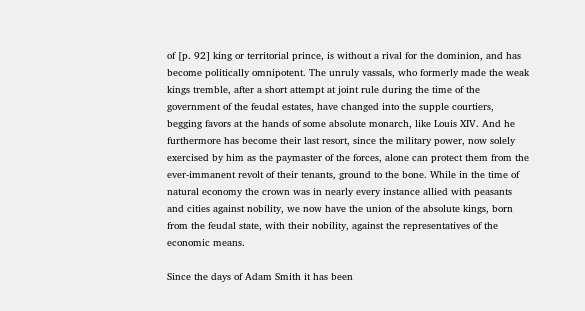of [p. 92] king or territorial prince, is without a rival for the dominion, and has become politically omnipotent. The unruly vassals, who formerly made the weak kings tremble, after a short attempt at joint rule during the time of the government of the feudal estates, have changed into the supple courtiers, begging favors at the hands of some absolute monarch, like Louis XIV. And he furthermore has become their last resort, since the military power, now solely exercised by him as the paymaster of the forces, alone can protect them from the ever-immanent revolt of their tenants, ground to the bone. While in the time of natural economy the crown was in nearly every instance allied with peasants and cities against nobility, we now have the union of the absolute kings, born from the feudal state, with their nobility, against the representatives of the economic means.

Since the days of Adam Smith it has been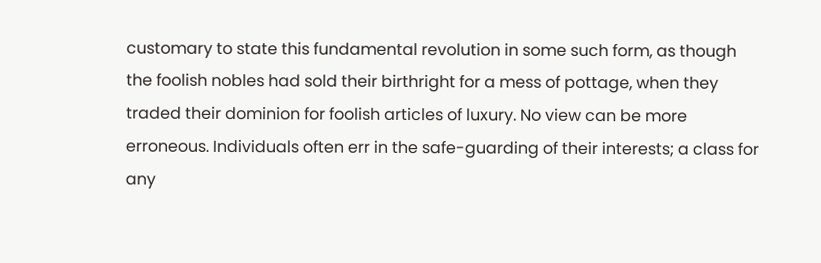customary to state this fundamental revolution in some such form, as though the foolish nobles had sold their birthright for a mess of pottage, when they traded their dominion for foolish articles of luxury. No view can be more erroneous. Individuals often err in the safe-guarding of their interests; a class for any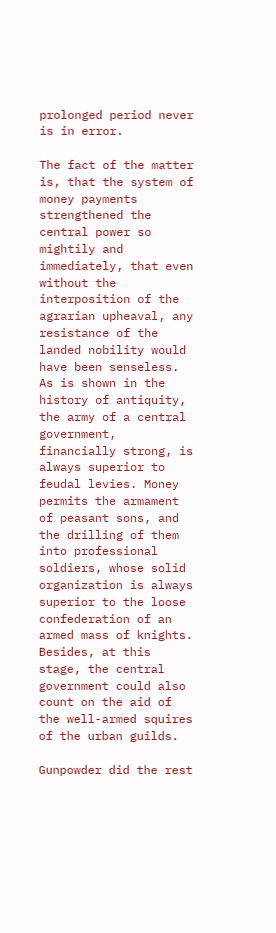prolonged period never is in error.

The fact of the matter is, that the system of money payments strengthened the central power so mightily and immediately, that even without the interposition of the agrarian upheaval, any resistance of the landed nobility would have been senseless. As is shown in the history of antiquity, the army of a central government, financially strong, is always superior to feudal levies. Money permits the armament of peasant sons, and the drilling of them into professional soldiers, whose solid organization is always superior to the loose confederation of an armed mass of knights. Besides, at this stage, the central government could also count on the aid of the well-armed squires of the urban guilds.

Gunpowder did the rest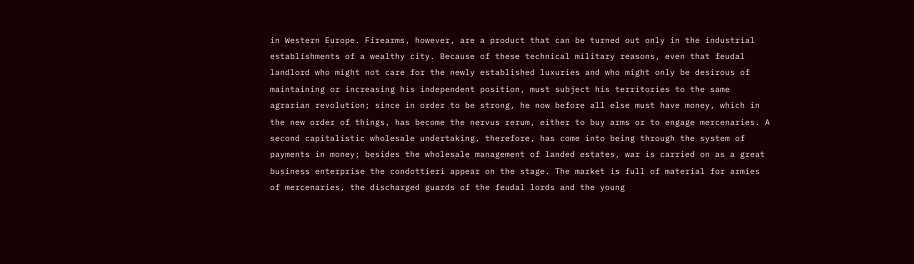in Western Europe. Firearms, however, are a product that can be turned out only in the industrial establishments of a wealthy city. Because of these technical military reasons, even that feudal landlord who might not care for the newly established luxuries and who might only be desirous of maintaining or increasing his independent position, must subject his territories to the same agrarian revolution; since in order to be strong, he now before all else must have money, which in the new order of things, has become the nervus rerum, either to buy arms or to engage mercenaries. A second capitalistic wholesale undertaking, therefore, has come into being through the system of payments in money; besides the wholesale management of landed estates, war is carried on as a great business enterprise the condottieri appear on the stage. The market is full of material for armies of mercenaries, the discharged guards of the feudal lords and the young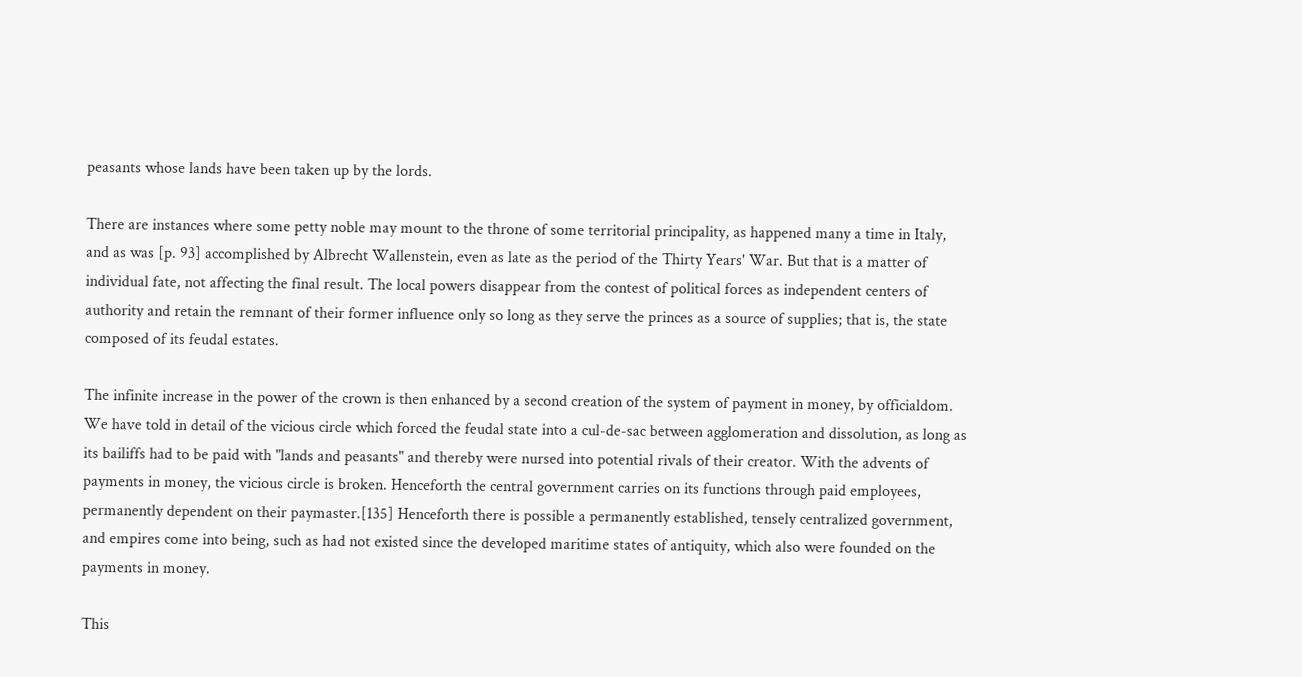peasants whose lands have been taken up by the lords.

There are instances where some petty noble may mount to the throne of some territorial principality, as happened many a time in Italy, and as was [p. 93] accomplished by Albrecht Wallenstein, even as late as the period of the Thirty Years' War. But that is a matter of individual fate, not affecting the final result. The local powers disappear from the contest of political forces as independent centers of authority and retain the remnant of their former influence only so long as they serve the princes as a source of supplies; that is, the state composed of its feudal estates.

The infinite increase in the power of the crown is then enhanced by a second creation of the system of payment in money, by officialdom. We have told in detail of the vicious circle which forced the feudal state into a cul-de-sac between agglomeration and dissolution, as long as its bailiffs had to be paid with "lands and peasants" and thereby were nursed into potential rivals of their creator. With the advents of payments in money, the vicious circle is broken. Henceforth the central government carries on its functions through paid employees, permanently dependent on their paymaster.[135] Henceforth there is possible a permanently established, tensely centralized government, and empires come into being, such as had not existed since the developed maritime states of antiquity, which also were founded on the payments in money.

This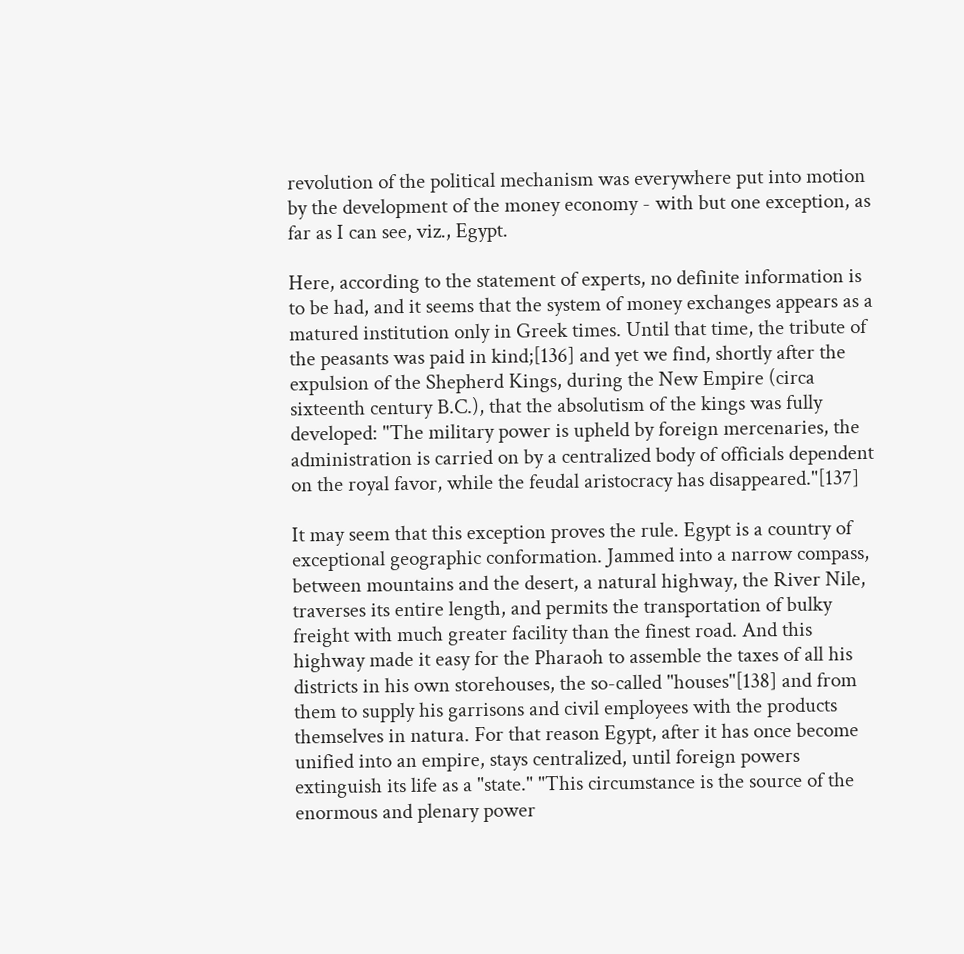revolution of the political mechanism was everywhere put into motion by the development of the money economy - with but one exception, as far as I can see, viz., Egypt.

Here, according to the statement of experts, no definite information is to be had, and it seems that the system of money exchanges appears as a matured institution only in Greek times. Until that time, the tribute of the peasants was paid in kind;[136] and yet we find, shortly after the expulsion of the Shepherd Kings, during the New Empire (circa sixteenth century B.C.), that the absolutism of the kings was fully developed: "The military power is upheld by foreign mercenaries, the administration is carried on by a centralized body of officials dependent on the royal favor, while the feudal aristocracy has disappeared."[137]

It may seem that this exception proves the rule. Egypt is a country of exceptional geographic conformation. Jammed into a narrow compass, between mountains and the desert, a natural highway, the River Nile, traverses its entire length, and permits the transportation of bulky freight with much greater facility than the finest road. And this highway made it easy for the Pharaoh to assemble the taxes of all his districts in his own storehouses, the so-called "houses"[138] and from them to supply his garrisons and civil employees with the products themselves in natura. For that reason Egypt, after it has once become unified into an empire, stays centralized, until foreign powers extinguish its life as a "state." "This circumstance is the source of the enormous and plenary power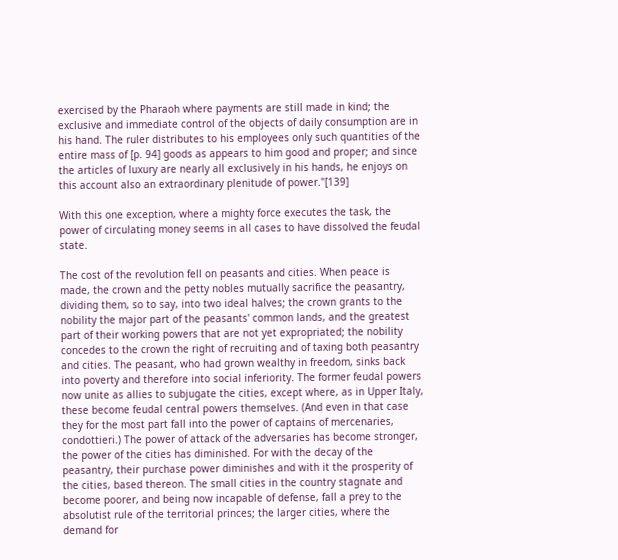exercised by the Pharaoh where payments are still made in kind; the exclusive and immediate control of the objects of daily consumption are in his hand. The ruler distributes to his employees only such quantities of the entire mass of [p. 94] goods as appears to him good and proper; and since the articles of luxury are nearly all exclusively in his hands, he enjoys on this account also an extraordinary plenitude of power."[139]

With this one exception, where a mighty force executes the task, the power of circulating money seems in all cases to have dissolved the feudal state.

The cost of the revolution fell on peasants and cities. When peace is made, the crown and the petty nobles mutually sacrifice the peasantry, dividing them, so to say, into two ideal halves; the crown grants to the nobility the major part of the peasants' common lands, and the greatest part of their working powers that are not yet expropriated; the nobility concedes to the crown the right of recruiting and of taxing both peasantry and cities. The peasant, who had grown wealthy in freedom, sinks back into poverty and therefore into social inferiority. The former feudal powers now unite as allies to subjugate the cities, except where, as in Upper Italy, these become feudal central powers themselves. (And even in that case they for the most part fall into the power of captains of mercenaries, condottieri.) The power of attack of the adversaries has become stronger, the power of the cities has diminished. For with the decay of the peasantry, their purchase power diminishes and with it the prosperity of the cities, based thereon. The small cities in the country stagnate and become poorer, and being now incapable of defense, fall a prey to the absolutist rule of the territorial princes; the larger cities, where the demand for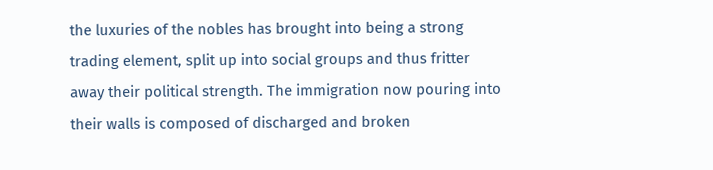the luxuries of the nobles has brought into being a strong trading element, split up into social groups and thus fritter away their political strength. The immigration now pouring into their walls is composed of discharged and broken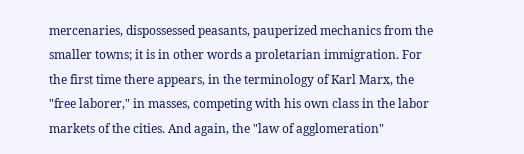mercenaries, dispossessed peasants, pauperized mechanics from the smaller towns; it is in other words a proletarian immigration. For the first time there appears, in the terminology of Karl Marx, the "free laborer," in masses, competing with his own class in the labor markets of the cities. And again, the "law of agglomeration"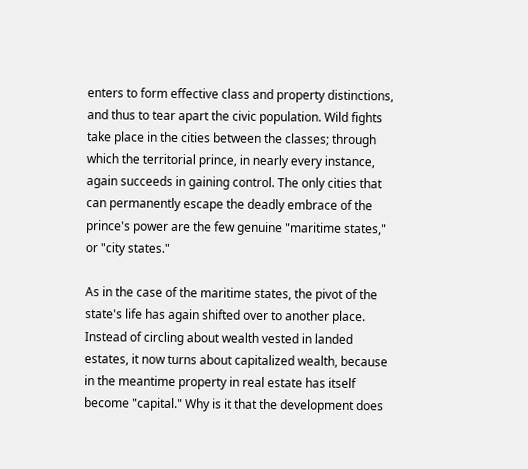enters to form effective class and property distinctions, and thus to tear apart the civic population. Wild fights take place in the cities between the classes; through which the territorial prince, in nearly every instance, again succeeds in gaining control. The only cities that can permanently escape the deadly embrace of the prince's power are the few genuine "maritime states," or "city states."

As in the case of the maritime states, the pivot of the state's life has again shifted over to another place. Instead of circling about wealth vested in landed estates, it now turns about capitalized wealth, because in the meantime property in real estate has itself become "capital." Why is it that the development does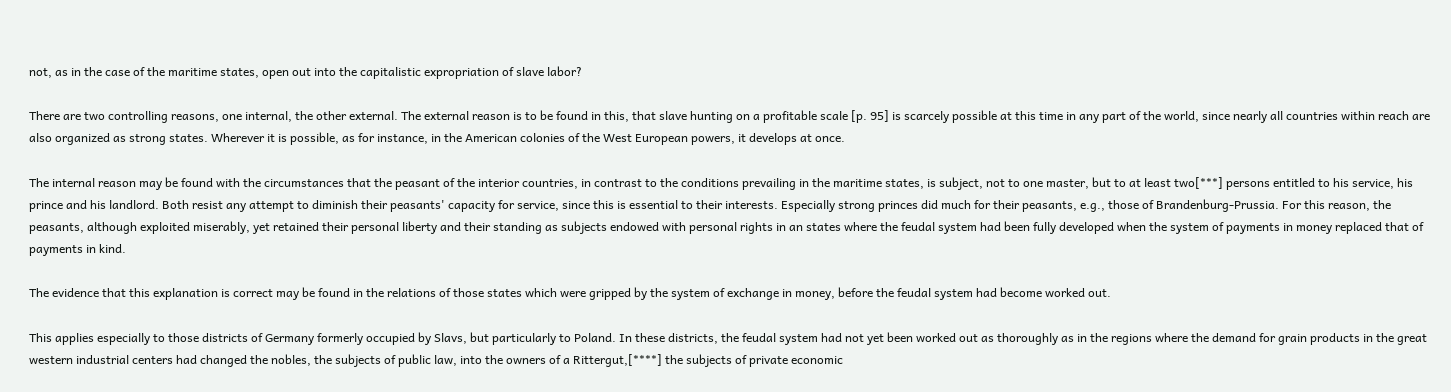not, as in the case of the maritime states, open out into the capitalistic expropriation of slave labor?

There are two controlling reasons, one internal, the other external. The external reason is to be found in this, that slave hunting on a profitable scale [p. 95] is scarcely possible at this time in any part of the world, since nearly all countries within reach are also organized as strong states. Wherever it is possible, as for instance, in the American colonies of the West European powers, it develops at once.

The internal reason may be found with the circumstances that the peasant of the interior countries, in contrast to the conditions prevailing in the maritime states, is subject, not to one master, but to at least two[***] persons entitled to his service, his prince and his landlord. Both resist any attempt to diminish their peasants' capacity for service, since this is essential to their interests. Especially strong princes did much for their peasants, e.g., those of Brandenburg-Prussia. For this reason, the peasants, although exploited miserably, yet retained their personal liberty and their standing as subjects endowed with personal rights in an states where the feudal system had been fully developed when the system of payments in money replaced that of payments in kind.

The evidence that this explanation is correct may be found in the relations of those states which were gripped by the system of exchange in money, before the feudal system had become worked out.

This applies especially to those districts of Germany formerly occupied by Slavs, but particularly to Poland. In these districts, the feudal system had not yet been worked out as thoroughly as in the regions where the demand for grain products in the great western industrial centers had changed the nobles, the subjects of public law, into the owners of a Rittergut,[****] the subjects of private economic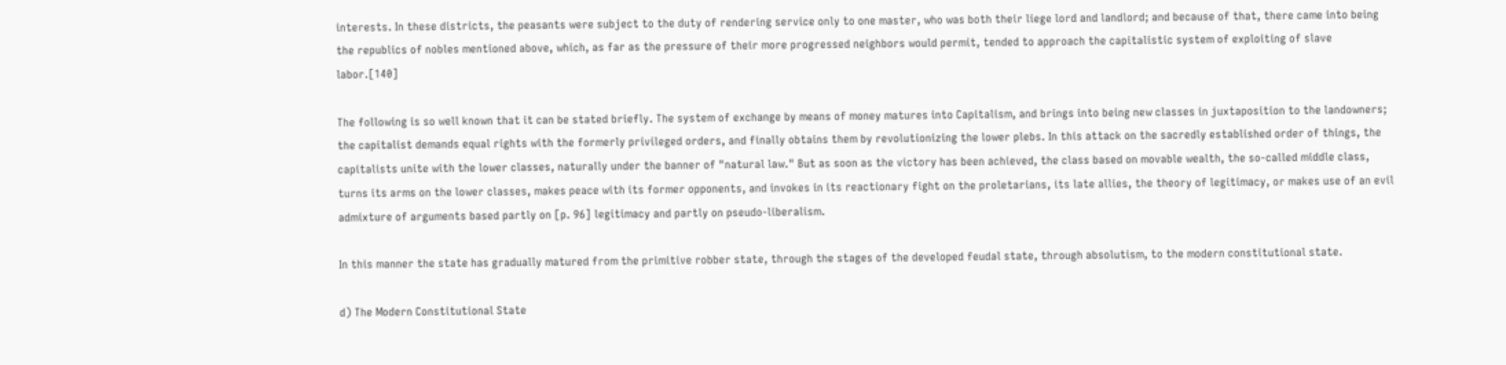interests. In these districts, the peasants were subject to the duty of rendering service only to one master, who was both their liege lord and landlord; and because of that, there came into being the republics of nobles mentioned above, which, as far as the pressure of their more progressed neighbors would permit, tended to approach the capitalistic system of exploiting of slave labor.[140]

The following is so well known that it can be stated briefly. The system of exchange by means of money matures into Capitalism, and brings into being new classes in juxtaposition to the landowners; the capitalist demands equal rights with the formerly privileged orders, and finally obtains them by revolutionizing the lower plebs. In this attack on the sacredly established order of things, the capitalists unite with the lower classes, naturally under the banner of "natural law." But as soon as the victory has been achieved, the class based on movable wealth, the so-called middle class, turns its arms on the lower classes, makes peace with its former opponents, and invokes in its reactionary fight on the proletarians, its late allies, the theory of legitimacy, or makes use of an evil admixture of arguments based partly on [p. 96] legitimacy and partly on pseudo-liberalism.

In this manner the state has gradually matured from the primitive robber state, through the stages of the developed feudal state, through absolutism, to the modern constitutional state.

d) The Modern Constitutional State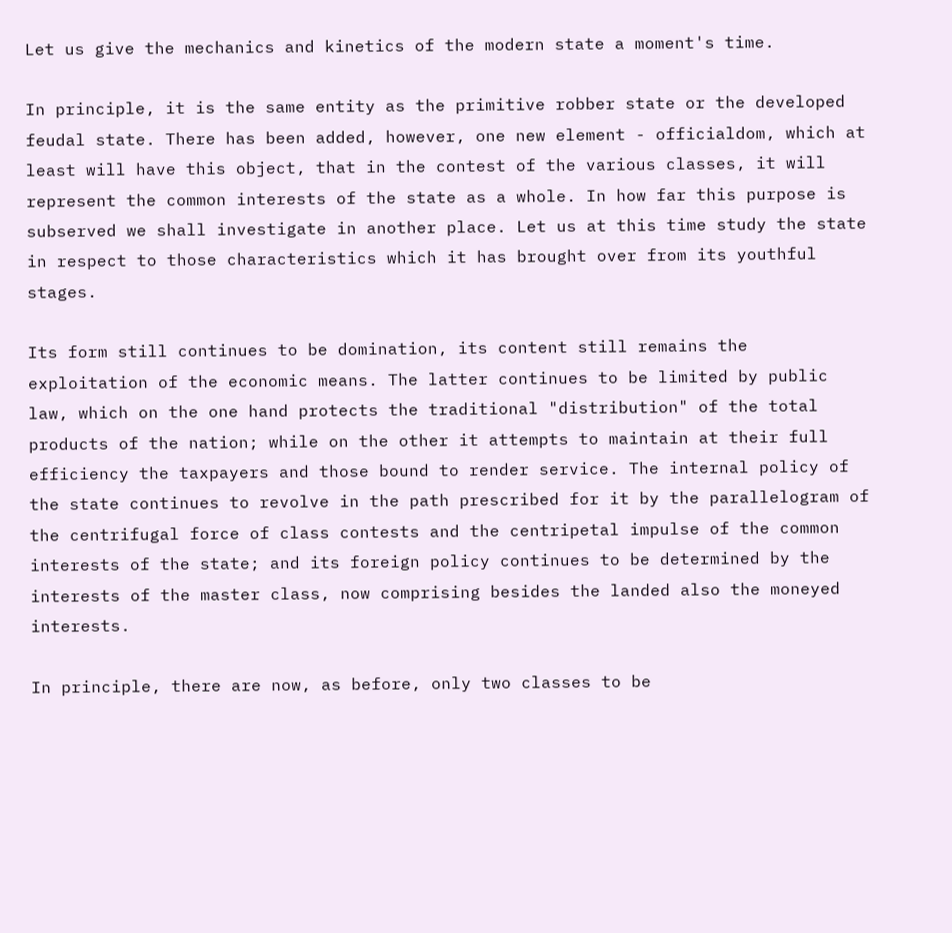Let us give the mechanics and kinetics of the modern state a moment's time.

In principle, it is the same entity as the primitive robber state or the developed feudal state. There has been added, however, one new element - officialdom, which at least will have this object, that in the contest of the various classes, it will represent the common interests of the state as a whole. In how far this purpose is subserved we shall investigate in another place. Let us at this time study the state in respect to those characteristics which it has brought over from its youthful stages.

Its form still continues to be domination, its content still remains the exploitation of the economic means. The latter continues to be limited by public law, which on the one hand protects the traditional "distribution" of the total products of the nation; while on the other it attempts to maintain at their full efficiency the taxpayers and those bound to render service. The internal policy of the state continues to revolve in the path prescribed for it by the parallelogram of the centrifugal force of class contests and the centripetal impulse of the common interests of the state; and its foreign policy continues to be determined by the interests of the master class, now comprising besides the landed also the moneyed interests.

In principle, there are now, as before, only two classes to be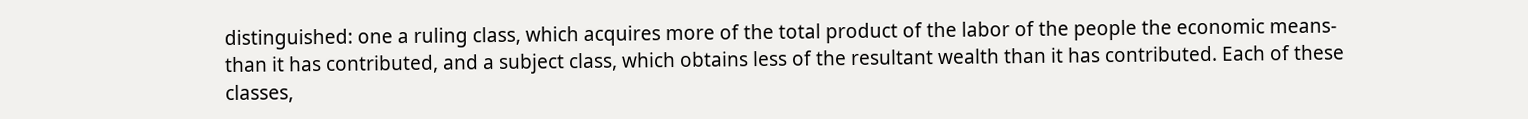distinguished: one a ruling class, which acquires more of the total product of the labor of the people the economic means-than it has contributed, and a subject class, which obtains less of the resultant wealth than it has contributed. Each of these classes,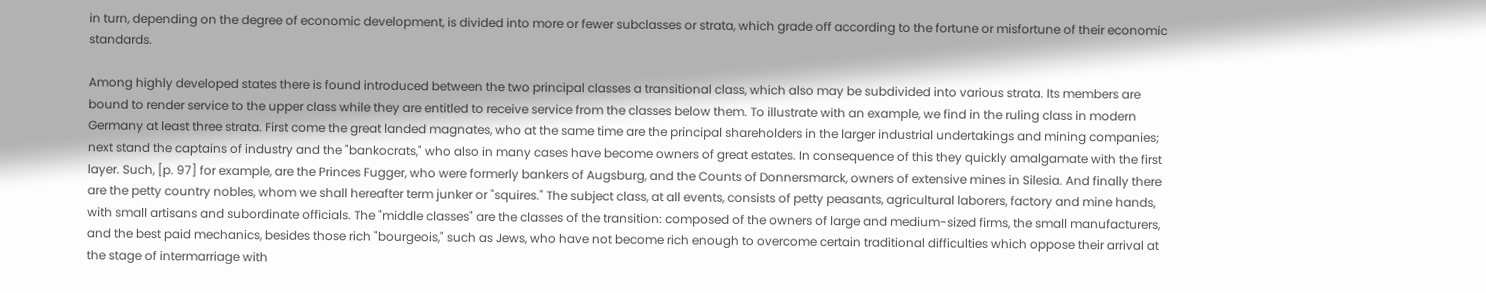in turn, depending on the degree of economic development, is divided into more or fewer subclasses or strata, which grade off according to the fortune or misfortune of their economic standards.

Among highly developed states there is found introduced between the two principal classes a transitional class, which also may be subdivided into various strata. Its members are bound to render service to the upper class while they are entitled to receive service from the classes below them. To illustrate with an example, we find in the ruling class in modern Germany at least three strata. First come the great landed magnates, who at the same time are the principal shareholders in the larger industrial undertakings and mining companies; next stand the captains of industry and the "bankocrats," who also in many cases have become owners of great estates. In consequence of this they quickly amalgamate with the first layer. Such, [p. 97] for example, are the Princes Fugger, who were formerly bankers of Augsburg, and the Counts of Donnersmarck, owners of extensive mines in Silesia. And finally there are the petty country nobles, whom we shall hereafter term junker or "squires." The subject class, at all events, consists of petty peasants, agricultural laborers, factory and mine hands, with small artisans and subordinate officials. The "middle classes" are the classes of the transition: composed of the owners of large and medium-sized firms, the small manufacturers, and the best paid mechanics, besides those rich "bourgeois," such as Jews, who have not become rich enough to overcome certain traditional difficulties which oppose their arrival at the stage of intermarriage with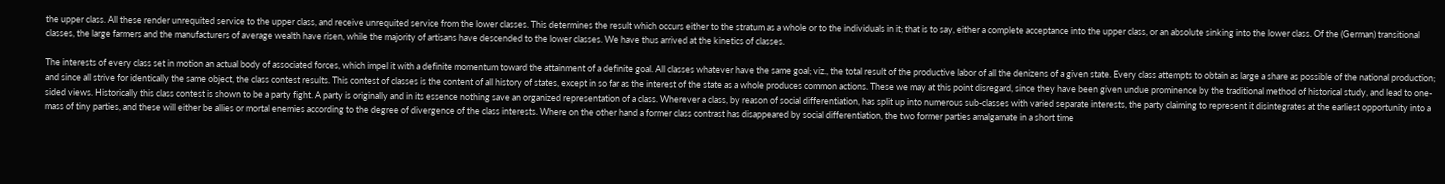the upper class. All these render unrequited service to the upper class, and receive unrequited service from the lower classes. This determines the result which occurs either to the stratum as a whole or to the individuals in it; that is to say, either a complete acceptance into the upper class, or an absolute sinking into the lower class. Of the (German) transitional classes, the large farmers and the manufacturers of average wealth have risen, while the majority of artisans have descended to the lower classes. We have thus arrived at the kinetics of classes.

The interests of every class set in motion an actual body of associated forces, which impel it with a definite momentum toward the attainment of a definite goal. All classes whatever have the same goal; viz., the total result of the productive labor of all the denizens of a given state. Every class attempts to obtain as large a share as possible of the national production; and since all strive for identically the same object, the class contest results. This contest of classes is the content of all history of states, except in so far as the interest of the state as a whole produces common actions. These we may at this point disregard, since they have been given undue prominence by the traditional method of historical study, and lead to one-sided views. Historically this class contest is shown to be a party fight. A party is originally and in its essence nothing save an organized representation of a class. Wherever a class, by reason of social differentiation, has split up into numerous sub-classes with varied separate interests, the party claiming to represent it disintegrates at the earliest opportunity into a mass of tiny parties, and these will either be allies or mortal enemies according to the degree of divergence of the class interests. Where on the other hand a former class contrast has disappeared by social differentiation, the two former parties amalgamate in a short time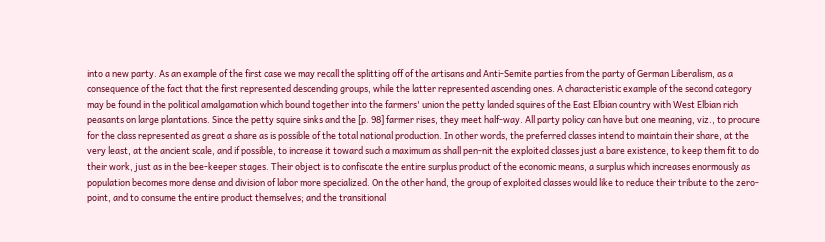into a new party. As an example of the first case we may recall the splitting off of the artisans and Anti-Semite parties from the party of German Liberalism, as a consequence of the fact that the first represented descending groups, while the latter represented ascending ones. A characteristic example of the second category may be found in the political amalgamation which bound together into the farmers' union the petty landed squires of the East Elbian country with West Elbian rich peasants on large plantations. Since the petty squire sinks and the [p. 98] farmer rises, they meet half-way. All party policy can have but one meaning, viz., to procure for the class represented as great a share as is possible of the total national production. In other words, the preferred classes intend to maintain their share, at the very least, at the ancient scale, and if possible, to increase it toward such a maximum as shall pen-nit the exploited classes just a bare existence, to keep them fit to do their work, just as in the bee-keeper stages. Their object is to confiscate the entire surplus product of the economic means, a surplus which increases enormously as population becomes more dense and division of labor more specialized. On the other hand, the group of exploited classes would like to reduce their tribute to the zero-point, and to consume the entire product themselves; and the transitional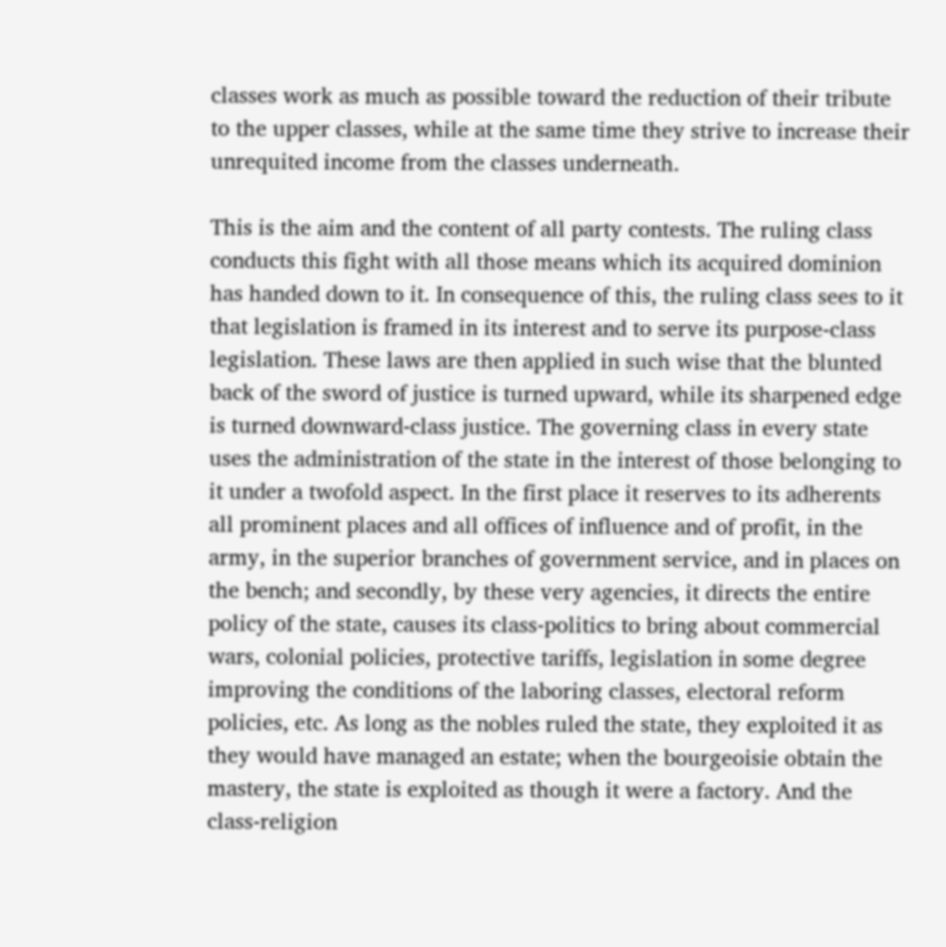classes work as much as possible toward the reduction of their tribute to the upper classes, while at the same time they strive to increase their unrequited income from the classes underneath.

This is the aim and the content of all party contests. The ruling class conducts this fight with all those means which its acquired dominion has handed down to it. In consequence of this, the ruling class sees to it that legislation is framed in its interest and to serve its purpose-class legislation. These laws are then applied in such wise that the blunted back of the sword of justice is turned upward, while its sharpened edge is turned downward-class justice. The governing class in every state uses the administration of the state in the interest of those belonging to it under a twofold aspect. In the first place it reserves to its adherents all prominent places and all offices of influence and of profit, in the army, in the superior branches of government service, and in places on the bench; and secondly, by these very agencies, it directs the entire policy of the state, causes its class-politics to bring about commercial wars, colonial policies, protective tariffs, legislation in some degree improving the conditions of the laboring classes, electoral reform policies, etc. As long as the nobles ruled the state, they exploited it as they would have managed an estate; when the bourgeoisie obtain the mastery, the state is exploited as though it were a factory. And the class-religion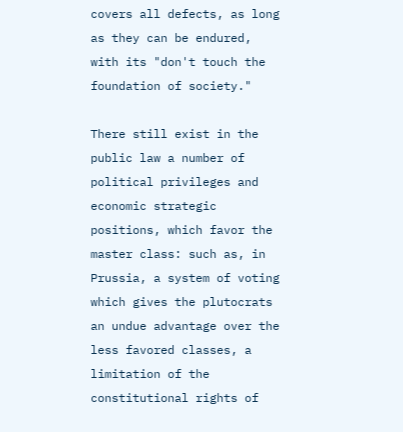covers all defects, as long as they can be endured, with its "don't touch the foundation of society."

There still exist in the public law a number of political privileges and economic strategic positions, which favor the master class: such as, in Prussia, a system of voting which gives the plutocrats an undue advantage over the less favored classes, a limitation of the constitutional rights of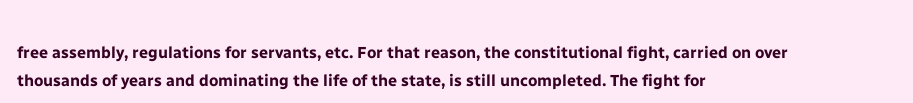free assembly, regulations for servants, etc. For that reason, the constitutional fight, carried on over thousands of years and dominating the life of the state, is still uncompleted. The fight for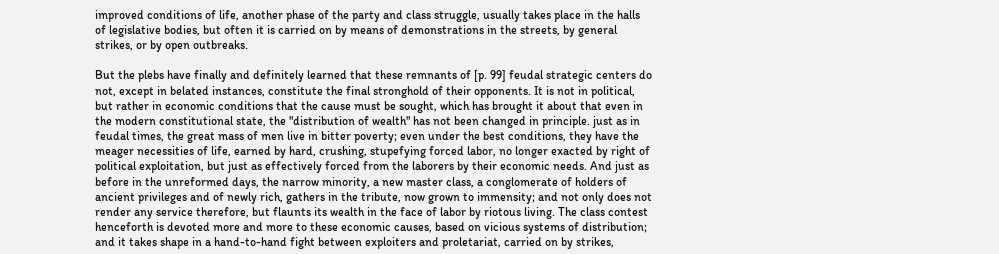improved conditions of life, another phase of the party and class struggle, usually takes place in the halls of legislative bodies, but often it is carried on by means of demonstrations in the streets, by general strikes, or by open outbreaks.

But the plebs have finally and definitely learned that these remnants of [p. 99] feudal strategic centers do not, except in belated instances, constitute the final stronghold of their opponents. It is not in political, but rather in economic conditions that the cause must be sought, which has brought it about that even in the modern constitutional state, the "distribution of wealth" has not been changed in principle. just as in feudal times, the great mass of men live in bitter poverty; even under the best conditions, they have the meager necessities of life, earned by hard, crushing, stupefying forced labor, no longer exacted by right of political exploitation, but just as effectively forced from the laborers by their economic needs. And just as before in the unreformed days, the narrow minority, a new master class, a conglomerate of holders of ancient privileges and of newly rich, gathers in the tribute, now grown to immensity; and not only does not render any service therefore, but flaunts its wealth in the face of labor by riotous living. The class contest henceforth is devoted more and more to these economic causes, based on vicious systems of distribution; and it takes shape in a hand-to-hand fight between exploiters and proletariat, carried on by strikes,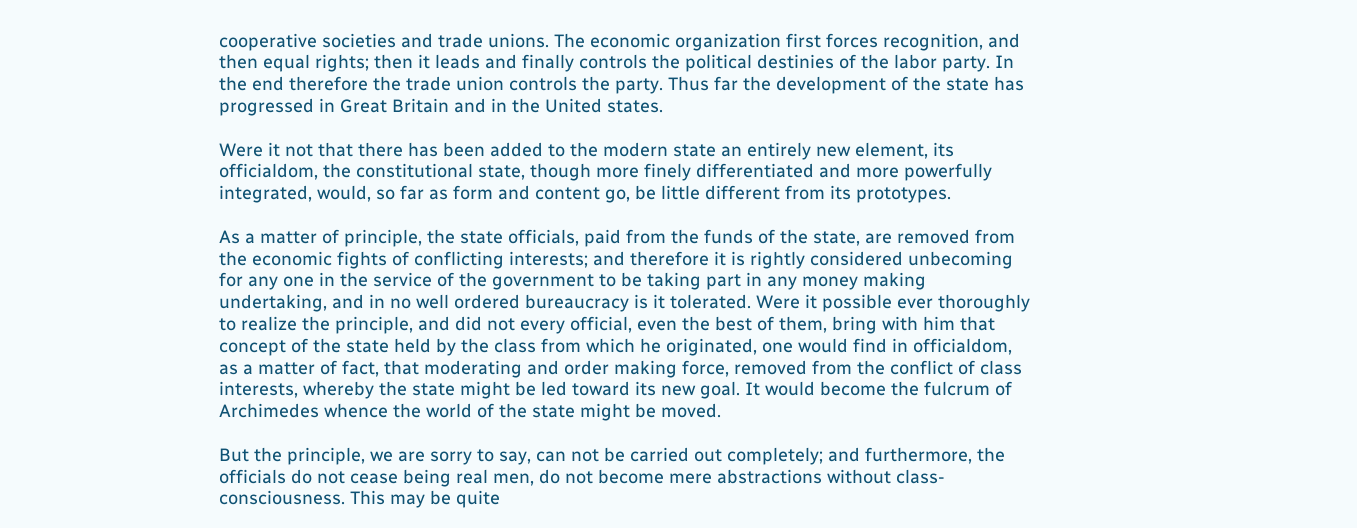cooperative societies and trade unions. The economic organization first forces recognition, and then equal rights; then it leads and finally controls the political destinies of the labor party. In the end therefore the trade union controls the party. Thus far the development of the state has progressed in Great Britain and in the United states.

Were it not that there has been added to the modern state an entirely new element, its officialdom, the constitutional state, though more finely differentiated and more powerfully integrated, would, so far as form and content go, be little different from its prototypes.

As a matter of principle, the state officials, paid from the funds of the state, are removed from the economic fights of conflicting interests; and therefore it is rightly considered unbecoming for any one in the service of the government to be taking part in any money making undertaking, and in no well ordered bureaucracy is it tolerated. Were it possible ever thoroughly to realize the principle, and did not every official, even the best of them, bring with him that concept of the state held by the class from which he originated, one would find in officialdom, as a matter of fact, that moderating and order making force, removed from the conflict of class interests, whereby the state might be led toward its new goal. It would become the fulcrum of Archimedes whence the world of the state might be moved.

But the principle, we are sorry to say, can not be carried out completely; and furthermore, the officials do not cease being real men, do not become mere abstractions without class-consciousness. This may be quite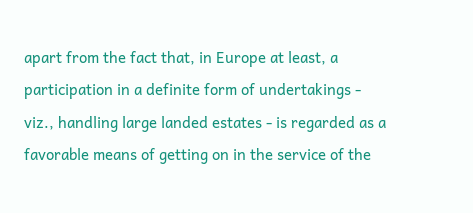apart from the fact that, in Europe at least, a participation in a definite form of undertakings - viz., handling large landed estates - is regarded as a favorable means of getting on in the service of the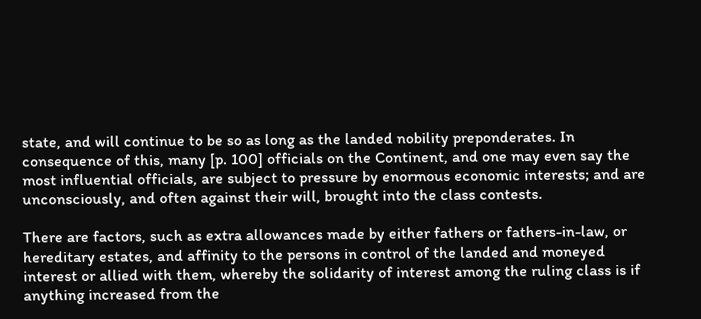state, and will continue to be so as long as the landed nobility preponderates. In consequence of this, many [p. 100] officials on the Continent, and one may even say the most influential officials, are subject to pressure by enormous economic interests; and are unconsciously, and often against their will, brought into the class contests.

There are factors, such as extra allowances made by either fathers or fathers-in-law, or hereditary estates, and affinity to the persons in control of the landed and moneyed interest or allied with them, whereby the solidarity of interest among the ruling class is if anything increased from the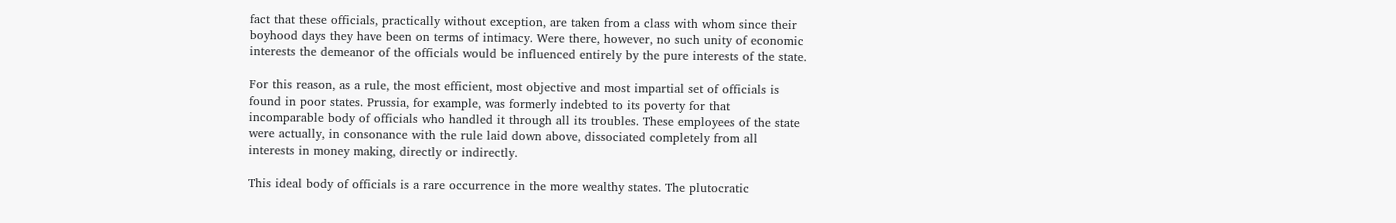fact that these officials, practically without exception, are taken from a class with whom since their boyhood days they have been on terms of intimacy. Were there, however, no such unity of economic interests the demeanor of the officials would be influenced entirely by the pure interests of the state.

For this reason, as a rule, the most efficient, most objective and most impartial set of officials is found in poor states. Prussia, for example, was formerly indebted to its poverty for that incomparable body of officials who handled it through all its troubles. These employees of the state were actually, in consonance with the rule laid down above, dissociated completely from all interests in money making, directly or indirectly.

This ideal body of officials is a rare occurrence in the more wealthy states. The plutocratic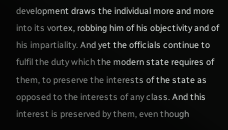development draws the individual more and more into its vortex, robbing him of his objectivity and of his impartiality. And yet the officials continue to fulfil the duty which the modern state requires of them, to preserve the interests of the state as opposed to the interests of any class. And this interest is preserved by them, even though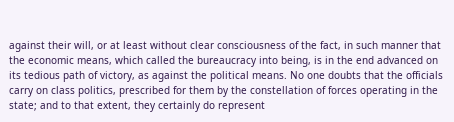against their will, or at least without clear consciousness of the fact, in such manner that the economic means, which called the bureaucracy into being, is in the end advanced on its tedious path of victory, as against the political means. No one doubts that the officials carry on class politics, prescribed for them by the constellation of forces operating in the state; and to that extent, they certainly do represent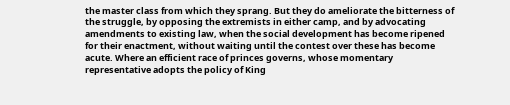the master class from which they sprang. But they do ameliorate the bitterness of the struggle, by opposing the extremists in either camp, and by advocating amendments to existing law, when the social development has become ripened for their enactment, without waiting until the contest over these has become acute. Where an efficient race of princes governs, whose momentary representative adopts the policy of King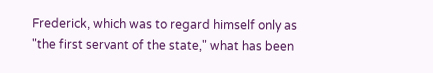Frederick, which was to regard himself only as "the first servant of the state," what has been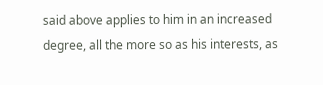said above applies to him in an increased degree, all the more so as his interests, as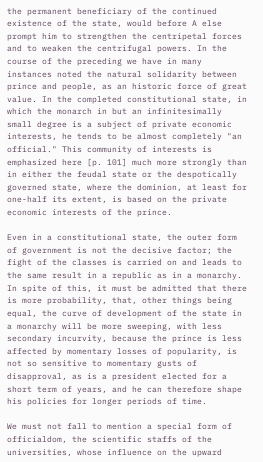the permanent beneficiary of the continued existence of the state, would before A else prompt him to strengthen the centripetal forces and to weaken the centrifugal powers. In the course of the preceding we have in many instances noted the natural solidarity between prince and people, as an historic force of great value. In the completed constitutional state, in which the monarch in but an infinitesimally small degree is a subject of private economic interests, he tends to be almost completely "an official." This community of interests is emphasized here [p. 101] much more strongly than in either the feudal state or the despotically governed state, where the dominion, at least for one-half its extent, is based on the private economic interests of the prince.

Even in a constitutional state, the outer form of government is not the decisive factor; the fight of the classes is carried on and leads to the same result in a republic as in a monarchy. In spite of this, it must be admitted that there is more probability, that, other things being equal, the curve of development of the state in a monarchy will be more sweeping, with less secondary incurvity, because the prince is less affected by momentary losses of popularity, is not so sensitive to momentary gusts of disapproval, as is a president elected for a short term of years, and he can therefore shape his policies for longer periods of time.

We must not fall to mention a special form of officialdom, the scientific staffs of the universities, whose influence on the upward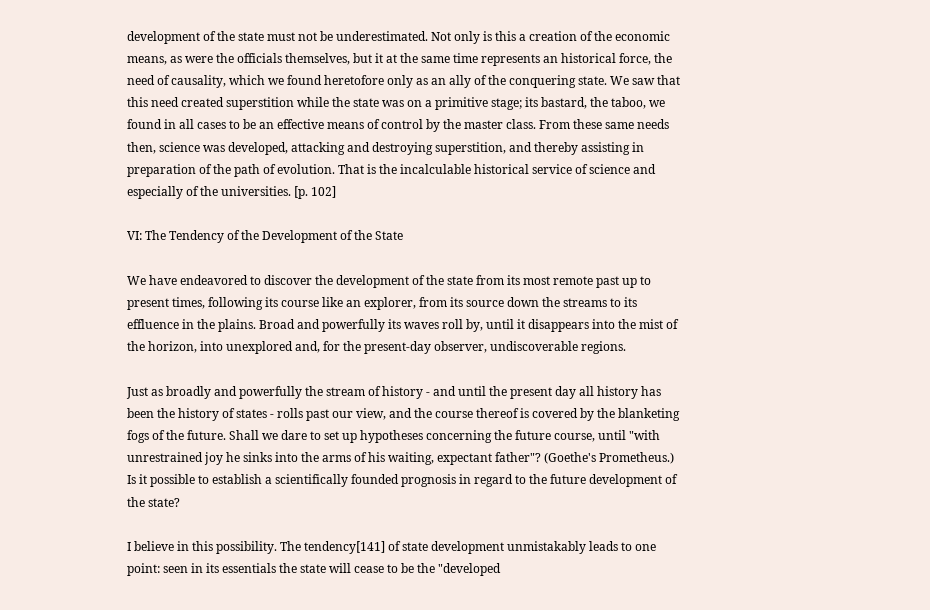development of the state must not be underestimated. Not only is this a creation of the economic means, as were the officials themselves, but it at the same time represents an historical force, the need of causality, which we found heretofore only as an ally of the conquering state. We saw that this need created superstition while the state was on a primitive stage; its bastard, the taboo, we found in all cases to be an effective means of control by the master class. From these same needs then, science was developed, attacking and destroying superstition, and thereby assisting in preparation of the path of evolution. That is the incalculable historical service of science and especially of the universities. [p. 102]

VI: The Tendency of the Development of the State

We have endeavored to discover the development of the state from its most remote past up to present times, following its course like an explorer, from its source down the streams to its effluence in the plains. Broad and powerfully its waves roll by, until it disappears into the mist of the horizon, into unexplored and, for the present-day observer, undiscoverable regions.

Just as broadly and powerfully the stream of history - and until the present day all history has been the history of states - rolls past our view, and the course thereof is covered by the blanketing fogs of the future. Shall we dare to set up hypotheses concerning the future course, until "with unrestrained joy he sinks into the arms of his waiting, expectant father"? (Goethe's Prometheus.) Is it possible to establish a scientifically founded prognosis in regard to the future development of the state?

I believe in this possibility. The tendency[141] of state development unmistakably leads to one point: seen in its essentials the state will cease to be the "developed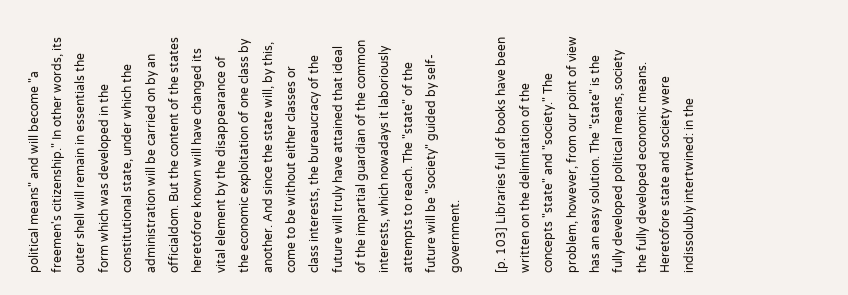political means" and will become "a freemen's citizenship." In other words, its outer shell will remain in essentials the form which was developed in the constitutional state, under which the administration will be carried on by an officialdom. But the content of the states heretofore known will have changed its vital element by the disappearance of the economic exploitation of one class by another. And since the state will, by this, come to be without either classes or class interests, the bureaucracy of the future will truly have attained that ideal of the impartial guardian of the common interests, which nowadays it laboriously attempts to reach. The "state" of the future will be "society" guided by self-government.

[p. 103] Libraries full of books have been written on the delimitation of the concepts "state" and "society." The problem, however, from our point of view has an easy solution. The "state" is the fully developed political means, society the fully developed economic means. Heretofore state and society were indissolubly intertwined: in the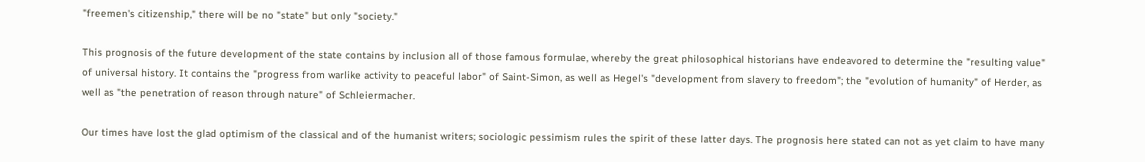"freemen's citizenship," there will be no "state" but only "society."

This prognosis of the future development of the state contains by inclusion all of those famous formulae, whereby the great philosophical historians have endeavored to determine the "resulting value" of universal history. It contains the "progress from warlike activity to peaceful labor" of Saint-Simon, as well as Hegel's "development from slavery to freedom"; the "evolution of humanity" of Herder, as well as "the penetration of reason through nature" of Schleiermacher.

Our times have lost the glad optimism of the classical and of the humanist writers; sociologic pessimism rules the spirit of these latter days. The prognosis here stated can not as yet claim to have many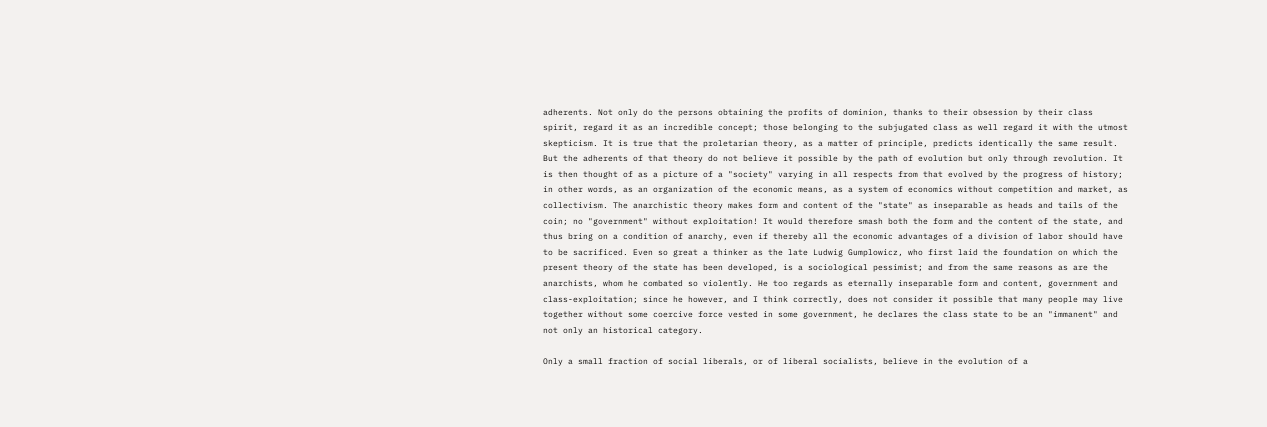adherents. Not only do the persons obtaining the profits of dominion, thanks to their obsession by their class spirit, regard it as an incredible concept; those belonging to the subjugated class as well regard it with the utmost skepticism. It is true that the proletarian theory, as a matter of principle, predicts identically the same result. But the adherents of that theory do not believe it possible by the path of evolution but only through revolution. It is then thought of as a picture of a "society" varying in all respects from that evolved by the progress of history; in other words, as an organization of the economic means, as a system of economics without competition and market, as collectivism. The anarchistic theory makes form and content of the "state" as inseparable as heads and tails of the coin; no "government" without exploitation! It would therefore smash both the form and the content of the state, and thus bring on a condition of anarchy, even if thereby all the economic advantages of a division of labor should have to be sacrificed. Even so great a thinker as the late Ludwig Gumplowicz, who first laid the foundation on which the present theory of the state has been developed, is a sociological pessimist; and from the same reasons as are the anarchists, whom he combated so violently. He too regards as eternally inseparable form and content, government and class-exploitation; since he however, and I think correctly, does not consider it possible that many people may live together without some coercive force vested in some government, he declares the class state to be an "immanent" and not only an historical category.

Only a small fraction of social liberals, or of liberal socialists, believe in the evolution of a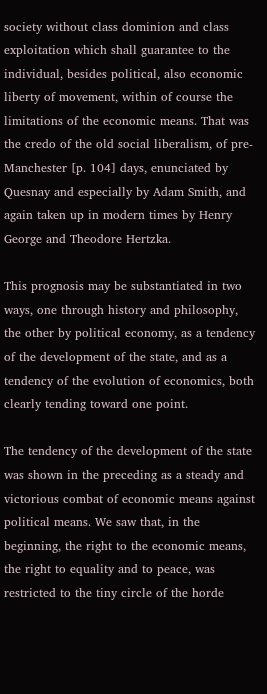society without class dominion and class exploitation which shall guarantee to the individual, besides political, also economic liberty of movement, within of course the limitations of the economic means. That was the credo of the old social liberalism, of pre-Manchester [p. 104] days, enunciated by Quesnay and especially by Adam Smith, and again taken up in modern times by Henry George and Theodore Hertzka.

This prognosis may be substantiated in two ways, one through history and philosophy, the other by political economy, as a tendency of the development of the state, and as a tendency of the evolution of economics, both clearly tending toward one point.

The tendency of the development of the state was shown in the preceding as a steady and victorious combat of economic means against political means. We saw that, in the beginning, the right to the economic means, the right to equality and to peace, was restricted to the tiny circle of the horde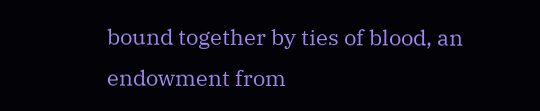bound together by ties of blood, an endowment from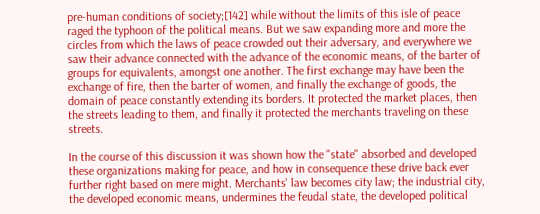pre-human conditions of society;[142] while without the limits of this isle of peace raged the typhoon of the political means. But we saw expanding more and more the circles from which the laws of peace crowded out their adversary, and everywhere we saw their advance connected with the advance of the economic means, of the barter of groups for equivalents, amongst one another. The first exchange may have been the exchange of fire, then the barter of women, and finally the exchange of goods, the domain of peace constantly extending its borders. It protected the market places, then the streets leading to them, and finally it protected the merchants traveling on these streets.

In the course of this discussion it was shown how the "state" absorbed and developed these organizations making for peace, and how in consequence these drive back ever further right based on mere might. Merchants' law becomes city law; the industrial city, the developed economic means, undermines the feudal state, the developed political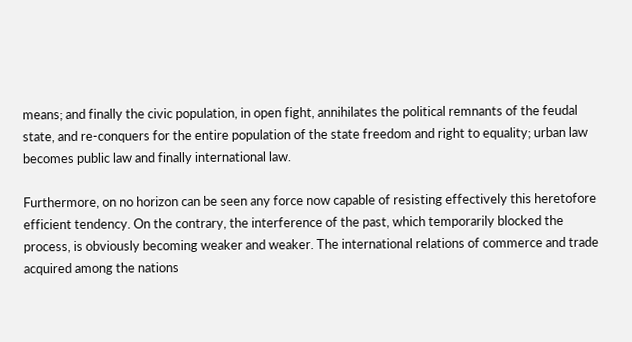means; and finally the civic population, in open fight, annihilates the political remnants of the feudal state, and re-conquers for the entire population of the state freedom and right to equality; urban law becomes public law and finally international law.

Furthermore, on no horizon can be seen any force now capable of resisting effectively this heretofore efficient tendency. On the contrary, the interference of the past, which temporarily blocked the process, is obviously becoming weaker and weaker. The international relations of commerce and trade acquired among the nations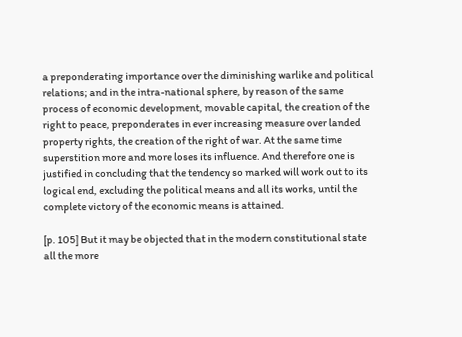a preponderating importance over the diminishing warlike and political relations; and in the intra-national sphere, by reason of the same process of economic development, movable capital, the creation of the right to peace, preponderates in ever increasing measure over landed property rights, the creation of the right of war. At the same time superstition more and more loses its influence. And therefore one is justified in concluding that the tendency so marked will work out to its logical end, excluding the political means and all its works, until the complete victory of the economic means is attained.

[p. 105] But it may be objected that in the modern constitutional state all the more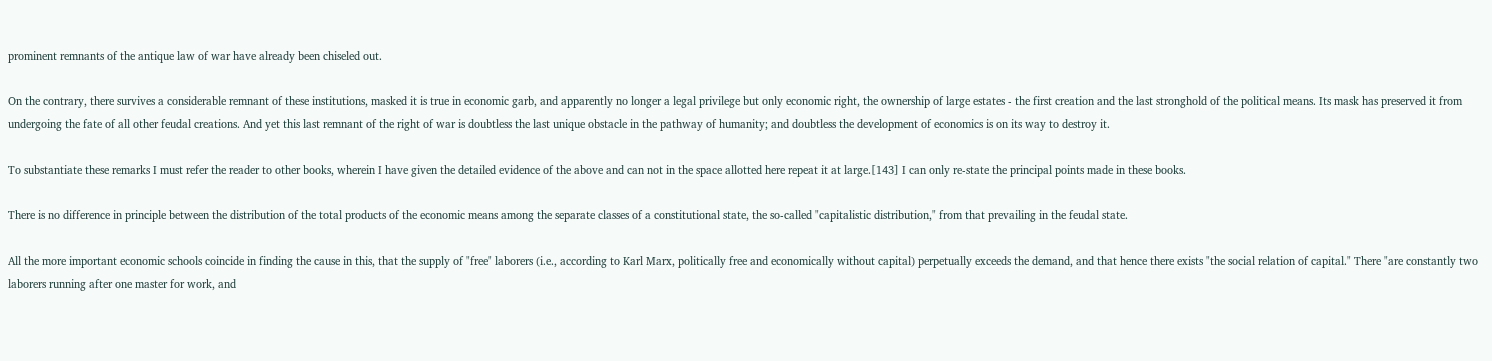prominent remnants of the antique law of war have already been chiseled out.

On the contrary, there survives a considerable remnant of these institutions, masked it is true in economic garb, and apparently no longer a legal privilege but only economic right, the ownership of large estates - the first creation and the last stronghold of the political means. Its mask has preserved it from undergoing the fate of all other feudal creations. And yet this last remnant of the right of war is doubtless the last unique obstacle in the pathway of humanity; and doubtless the development of economics is on its way to destroy it.

To substantiate these remarks I must refer the reader to other books, wherein I have given the detailed evidence of the above and can not in the space allotted here repeat it at large.[143] I can only re-state the principal points made in these books.

There is no difference in principle between the distribution of the total products of the economic means among the separate classes of a constitutional state, the so-called "capitalistic distribution," from that prevailing in the feudal state.

All the more important economic schools coincide in finding the cause in this, that the supply of "free" laborers (i.e., according to Karl Marx, politically free and economically without capital) perpetually exceeds the demand, and that hence there exists "the social relation of capital." There "are constantly two laborers running after one master for work, and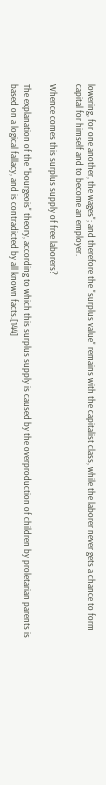lowering, for one another, the wages"; and therefore the "surplus value" remains with the capitalist class, while the laborer never gets a chance to form capital for himself and to become an employer.

Whence comes this surplus supply of free laborers?

The explanation of the "bourgeois" theory, according to which this surplus supply is caused by the overproduction of children by proletarian parents is based on a logical fallacy, and is contradicted by all known facts.[144]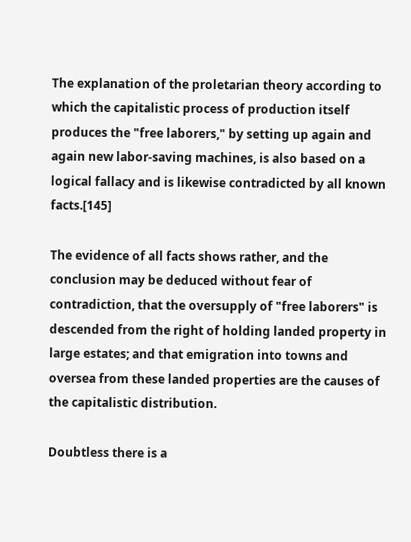The explanation of the proletarian theory according to which the capitalistic process of production itself produces the "free laborers," by setting up again and again new labor-saving machines, is also based on a logical fallacy and is likewise contradicted by all known facts.[145]

The evidence of all facts shows rather, and the conclusion may be deduced without fear of contradiction, that the oversupply of "free laborers" is descended from the right of holding landed property in large estates; and that emigration into towns and oversea from these landed properties are the causes of the capitalistic distribution.

Doubtless there is a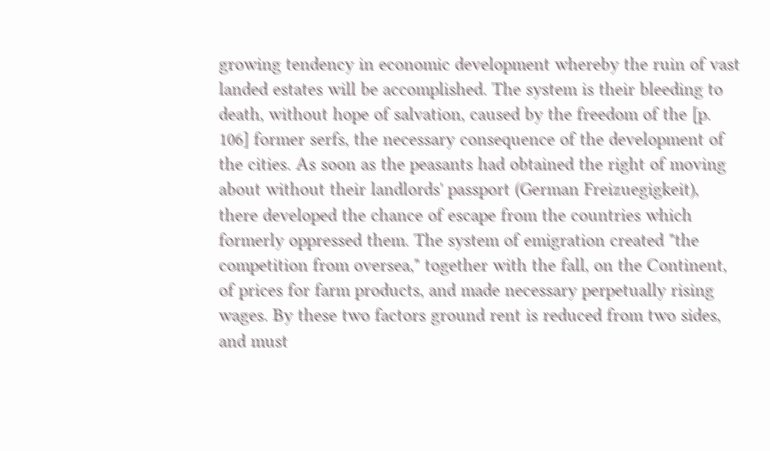growing tendency in economic development whereby the ruin of vast landed estates will be accomplished. The system is their bleeding to death, without hope of salvation, caused by the freedom of the [p. 106] former serfs, the necessary consequence of the development of the cities. As soon as the peasants had obtained the right of moving about without their landlords' passport (German Freizuegigkeit), there developed the chance of escape from the countries which formerly oppressed them. The system of emigration created "the competition from oversea," together with the fall, on the Continent, of prices for farm products, and made necessary perpetually rising wages. By these two factors ground rent is reduced from two sides, and must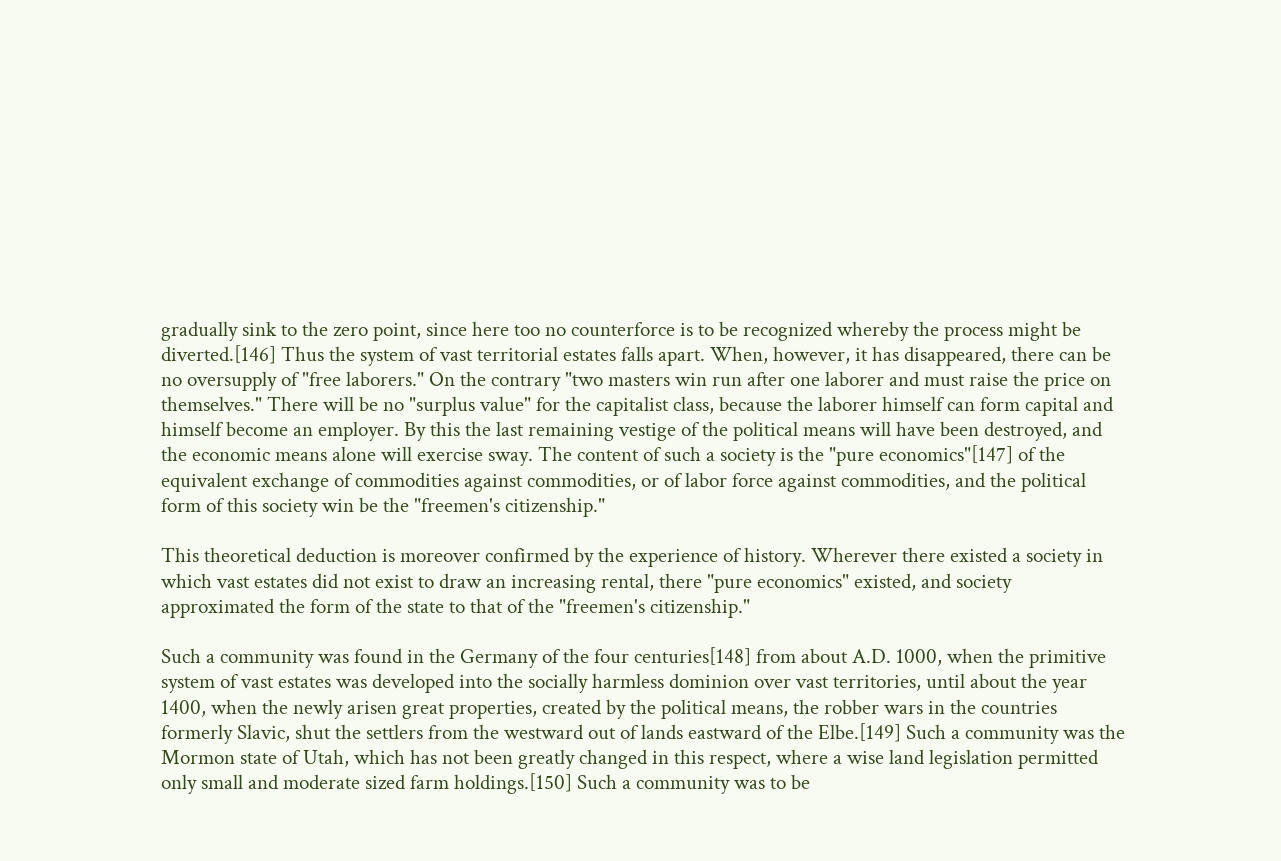gradually sink to the zero point, since here too no counterforce is to be recognized whereby the process might be diverted.[146] Thus the system of vast territorial estates falls apart. When, however, it has disappeared, there can be no oversupply of "free laborers." On the contrary "two masters win run after one laborer and must raise the price on themselves." There will be no "surplus value" for the capitalist class, because the laborer himself can form capital and himself become an employer. By this the last remaining vestige of the political means will have been destroyed, and the economic means alone will exercise sway. The content of such a society is the "pure economics"[147] of the equivalent exchange of commodities against commodities, or of labor force against commodities, and the political form of this society win be the "freemen's citizenship."

This theoretical deduction is moreover confirmed by the experience of history. Wherever there existed a society in which vast estates did not exist to draw an increasing rental, there "pure economics" existed, and society approximated the form of the state to that of the "freemen's citizenship."

Such a community was found in the Germany of the four centuries[148] from about A.D. 1000, when the primitive system of vast estates was developed into the socially harmless dominion over vast territories, until about the year 1400, when the newly arisen great properties, created by the political means, the robber wars in the countries formerly Slavic, shut the settlers from the westward out of lands eastward of the Elbe.[149] Such a community was the Mormon state of Utah, which has not been greatly changed in this respect, where a wise land legislation permitted only small and moderate sized farm holdings.[150] Such a community was to be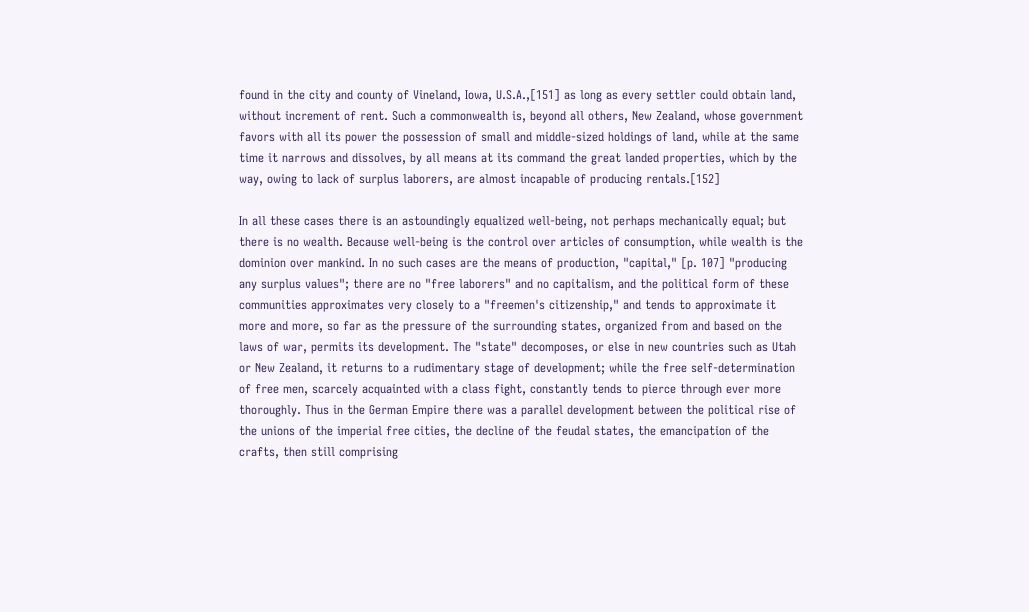found in the city and county of Vineland, Iowa, U.S.A.,[151] as long as every settler could obtain land, without increment of rent. Such a commonwealth is, beyond all others, New Zealand, whose government favors with all its power the possession of small and middle-sized holdings of land, while at the same time it narrows and dissolves, by all means at its command the great landed properties, which by the way, owing to lack of surplus laborers, are almost incapable of producing rentals.[152]

In all these cases there is an astoundingly equalized well-being, not perhaps mechanically equal; but there is no wealth. Because well-being is the control over articles of consumption, while wealth is the dominion over mankind. In no such cases are the means of production, "capital," [p. 107] "producing any surplus values"; there are no "free laborers" and no capitalism, and the political form of these communities approximates very closely to a "freemen's citizenship," and tends to approximate it more and more, so far as the pressure of the surrounding states, organized from and based on the laws of war, permits its development. The "state" decomposes, or else in new countries such as Utah or New Zealand, it returns to a rudimentary stage of development; while the free self-determination of free men, scarcely acquainted with a class fight, constantly tends to pierce through ever more thoroughly. Thus in the German Empire there was a parallel development between the political rise of the unions of the imperial free cities, the decline of the feudal states, the emancipation of the crafts, then still comprising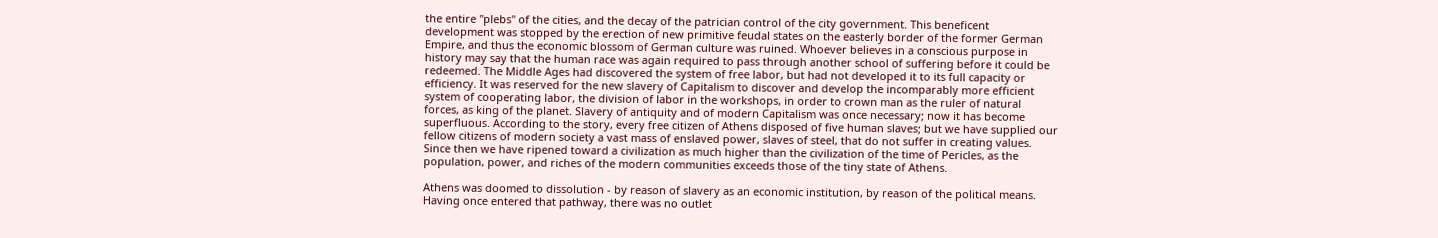the entire "plebs" of the cities, and the decay of the patrician control of the city government. This beneficent development was stopped by the erection of new primitive feudal states on the easterly border of the former German Empire, and thus the economic blossom of German culture was ruined. Whoever believes in a conscious purpose in history may say that the human race was again required to pass through another school of suffering before it could be redeemed. The Middle Ages had discovered the system of free labor, but had not developed it to its full capacity or efficiency. It was reserved for the new slavery of Capitalism to discover and develop the incomparably more efficient system of cooperating labor, the division of labor in the workshops, in order to crown man as the ruler of natural forces, as king of the planet. Slavery of antiquity and of modern Capitalism was once necessary; now it has become superfluous. According to the story, every free citizen of Athens disposed of five human slaves; but we have supplied our fellow citizens of modern society a vast mass of enslaved power, slaves of steel, that do not suffer in creating values. Since then we have ripened toward a civilization as much higher than the civilization of the time of Pericles, as the population, power, and riches of the modern communities exceeds those of the tiny state of Athens.

Athens was doomed to dissolution - by reason of slavery as an economic institution, by reason of the political means. Having once entered that pathway, there was no outlet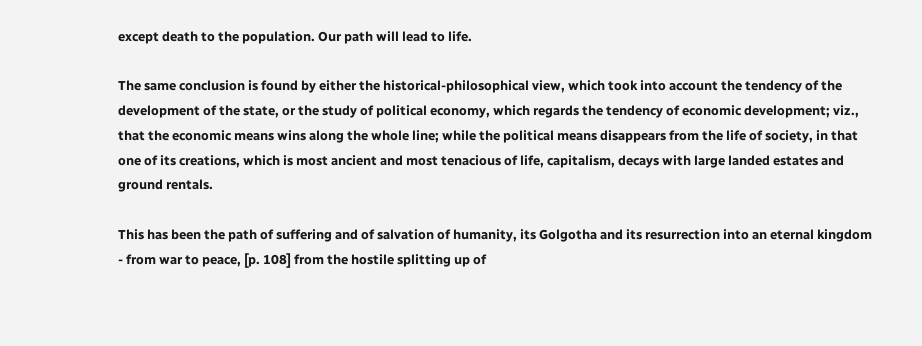except death to the population. Our path will lead to life.

The same conclusion is found by either the historical-philosophical view, which took into account the tendency of the development of the state, or the study of political economy, which regards the tendency of economic development; viz., that the economic means wins along the whole line; while the political means disappears from the life of society, in that one of its creations, which is most ancient and most tenacious of life, capitalism, decays with large landed estates and ground rentals.

This has been the path of suffering and of salvation of humanity, its Golgotha and its resurrection into an eternal kingdom - from war to peace, [p. 108] from the hostile splitting up of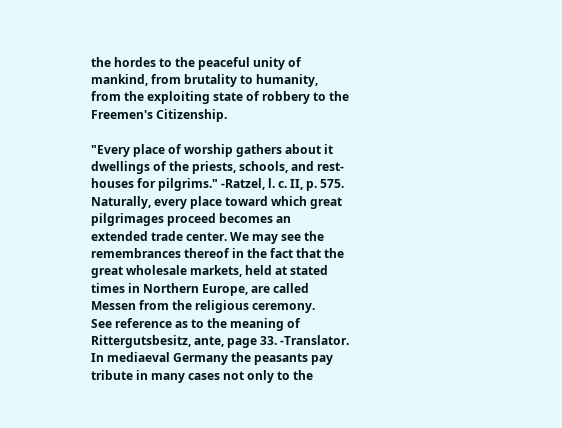the hordes to the peaceful unity of mankind, from brutality to humanity, from the exploiting state of robbery to the Freemen's Citizenship.

"Every place of worship gathers about it dwellings of the priests, schools, and rest-houses for pilgrims." -Ratzel, l. c. II, p. 575.
Naturally, every place toward which great pilgrimages proceed becomes an extended trade center. We may see the remembrances thereof in the fact that the great wholesale markets, held at stated times in Northern Europe, are called Messen from the religious ceremony.
See reference as to the meaning of Rittergutsbesitz, ante, page 33. -Translator.
In mediaeval Germany the peasants pay tribute in many cases not only to the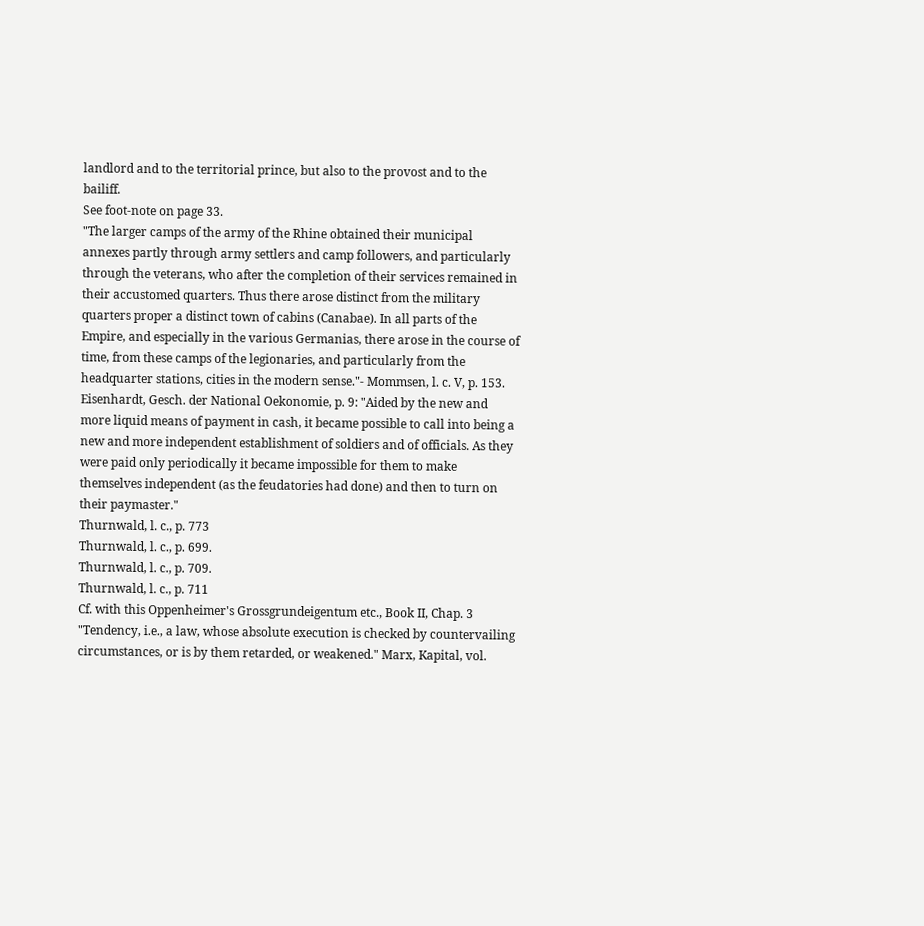landlord and to the territorial prince, but also to the provost and to the bailiff.
See foot-note on page 33.
"The larger camps of the army of the Rhine obtained their municipal annexes partly through army settlers and camp followers, and particularly through the veterans, who after the completion of their services remained in their accustomed quarters. Thus there arose distinct from the military quarters proper a distinct town of cabins (Canabae). In all parts of the Empire, and especially in the various Germanias, there arose in the course of time, from these camps of the legionaries, and particularly from the headquarter stations, cities in the modern sense."- Mommsen, l. c. V, p. 153.
Eisenhardt, Gesch. der National Oekonomie, p. 9: "Aided by the new and more liquid means of payment in cash, it became possible to call into being a new and more independent establishment of soldiers and of officials. As they were paid only periodically it became impossible for them to make themselves independent (as the feudatories had done) and then to turn on their paymaster."
Thurnwald, l. c., p. 773
Thurnwald, l. c., p. 699.
Thurnwald, l. c., p. 709.
Thurnwald, l. c., p. 711
Cf. with this Oppenheimer's Grossgrundeigentum etc., Book II, Chap. 3
"Tendency, i.e., a law, whose absolute execution is checked by countervailing circumstances, or is by them retarded, or weakened." Marx, Kapital, vol.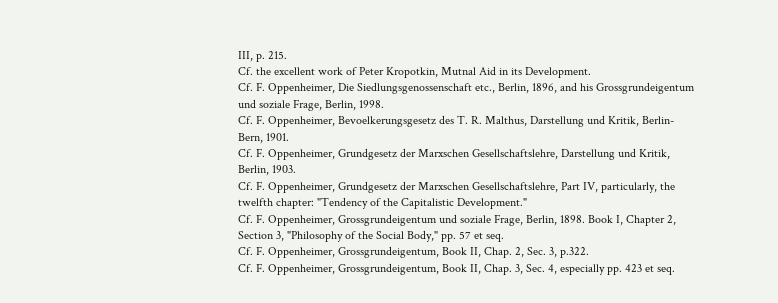III, p. 215.
Cf. the excellent work of Peter Kropotkin, Mutnal Aid in its Development.
Cf. F. Oppenheimer, Die Siedlungsgenossenschaft etc., Berlin, 1896, and his Grossgrundeigentum und soziale Frage, Berlin, 1998.
Cf. F. Oppenheimer, Bevoelkerungsgesetz des T. R. Malthus, Darstellung und Kritik, Berlin-Bern, 1901.
Cf. F. Oppenheimer, Grundgesetz der Marxschen Gesellschaftslehre, Darstellung und Kritik, Berlin, 1903.
Cf. F. Oppenheimer, Grundgesetz der Marxschen Gesellschaftslehre, Part IV, particularly, the twelfth chapter: "Tendency of the Capitalistic Development."
Cf. F. Oppenheimer, Grossgrundeigentum und soziale Frage, Berlin, 1898. Book I, Chapter 2, Section 3, "Philosophy of the Social Body," pp. 57 et seq.
Cf. F. Oppenheimer, Grossgrundeigentum, Book II, Chap. 2, Sec. 3, p.322.
Cf. F. Oppenheimer, Grossgrundeigentum, Book II, Chap. 3, Sec. 4, especially pp. 423 et seq.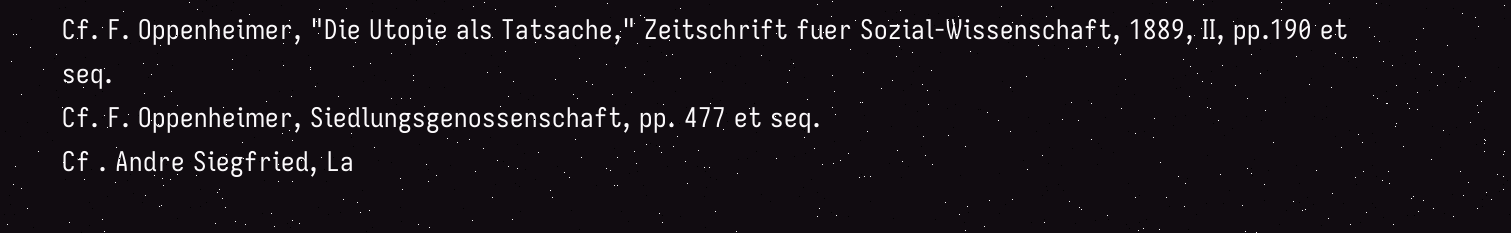Cf. F. Oppenheimer, "Die Utopie als Tatsache," Zeitschrift fuer Sozial-Wissenschaft, 1889, II, pp.190 et seq.
Cf. F. Oppenheimer, Siedlungsgenossenschaft, pp. 477 et seq.
Cf . Andre Siegfried, La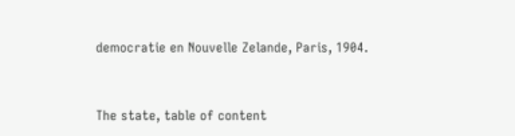democratie en Nouvelle Zelande, Paris, 1904.


The state, table of content